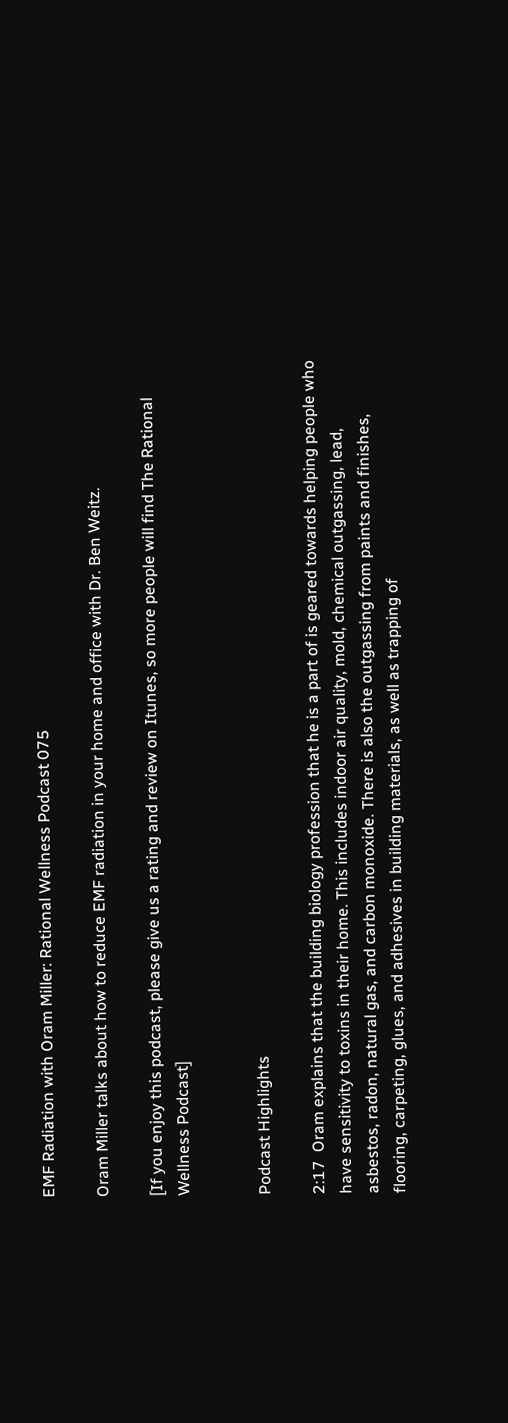EMF Radiation with Oram Miller: Rational Wellness Podcast 075

Oram Miller talks about how to reduce EMF radiation in your home and office with Dr. Ben Weitz.

[If you enjoy this podcast, please give us a rating and review on Itunes, so more people will find The Rational Wellness Podcast]


Podcast Highlights

2:17  Oram explains that the building biology profession that he is a part of is geared towards helping people who have sensitivity to toxins in their home. This includes indoor air quality, mold, chemical outgassing, lead, asbestos, radon, natural gas, and carbon monoxide. There is also the outgassing from paints and finishes, flooring, carpeting, glues, and adhesives in building materials, as well as trapping of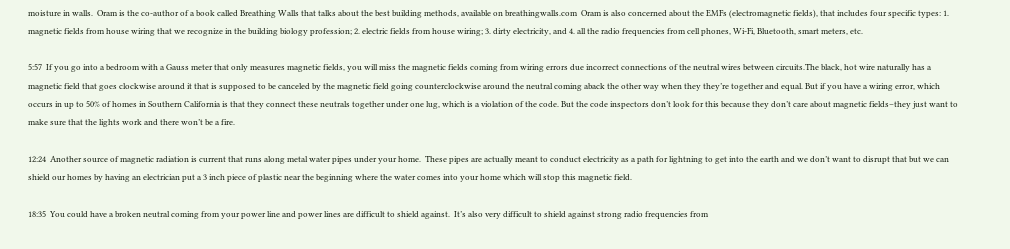moisture in walls.  Oram is the co-author of a book called Breathing Walls that talks about the best building methods, available on breathingwalls.com  Oram is also concerned about the EMFs (electromagnetic fields), that includes four specific types: 1. magnetic fields from house wiring that we recognize in the building biology profession; 2. electric fields from house wiring; 3. dirty electricity, and 4. all the radio frequencies from cell phones, Wi-Fi, Bluetooth, smart meters, etc.

5:57  If you go into a bedroom with a Gauss meter that only measures magnetic fields, you will miss the magnetic fields coming from wiring errors due incorrect connections of the neutral wires between circuits.The black, hot wire naturally has a magnetic field that goes clockwise around it that is supposed to be canceled by the magnetic field going counterclockwise around the neutral coming aback the other way when they they’re together and equal. But if you have a wiring error, which occurs in up to 50% of homes in Southern California is that they connect these neutrals together under one lug, which is a violation of the code. But the code inspectors don’t look for this because they don’t care about magnetic fields–they just want to make sure that the lights work and there won’t be a fire.

12:24  Another source of magnetic radiation is current that runs along metal water pipes under your home.  These pipes are actually meant to conduct electricity as a path for lightning to get into the earth and we don’t want to disrupt that but we can shield our homes by having an electrician put a 3 inch piece of plastic near the beginning where the water comes into your home which will stop this magnetic field.

18:35  You could have a broken neutral coming from your power line and power lines are difficult to shield against.  It’s also very difficult to shield against strong radio frequencies from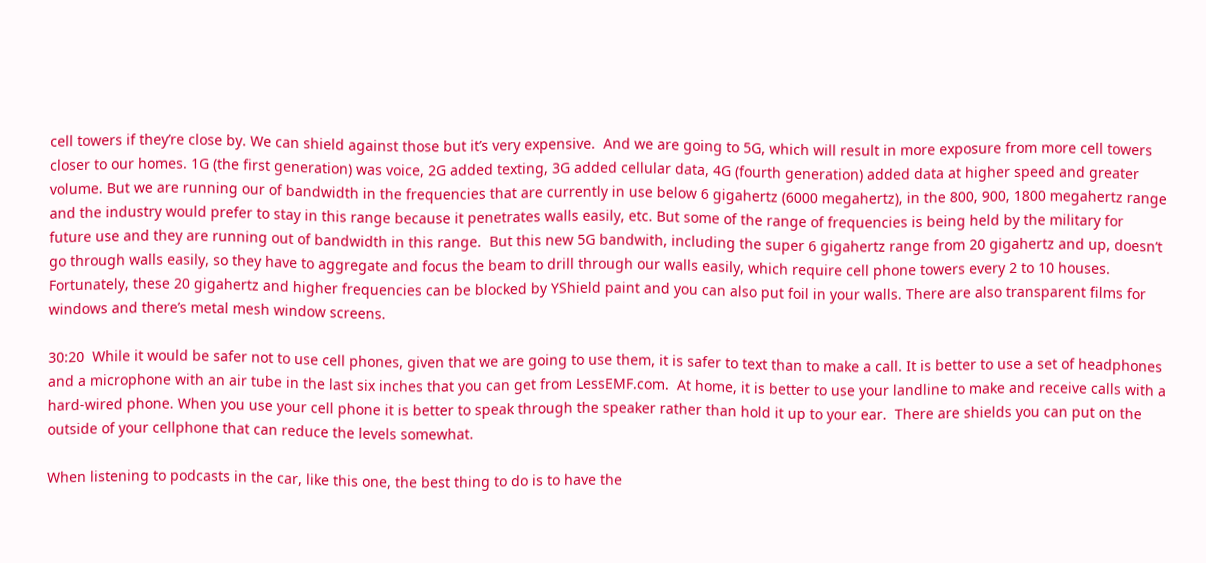cell towers if they’re close by. We can shield against those but it’s very expensive.  And we are going to 5G, which will result in more exposure from more cell towers closer to our homes. 1G (the first generation) was voice, 2G added texting, 3G added cellular data, 4G (fourth generation) added data at higher speed and greater volume. But we are running our of bandwidth in the frequencies that are currently in use below 6 gigahertz (6000 megahertz), in the 800, 900, 1800 megahertz range and the industry would prefer to stay in this range because it penetrates walls easily, etc. But some of the range of frequencies is being held by the military for future use and they are running out of bandwidth in this range.  But this new 5G bandwith, including the super 6 gigahertz range from 20 gigahertz and up, doesn’t go through walls easily, so they have to aggregate and focus the beam to drill through our walls easily, which require cell phone towers every 2 to 10 houses. Fortunately, these 20 gigahertz and higher frequencies can be blocked by YShield paint and you can also put foil in your walls. There are also transparent films for windows and there’s metal mesh window screens.

30:20  While it would be safer not to use cell phones, given that we are going to use them, it is safer to text than to make a call. It is better to use a set of headphones and a microphone with an air tube in the last six inches that you can get from LessEMF.com.  At home, it is better to use your landline to make and receive calls with a hard-wired phone. When you use your cell phone it is better to speak through the speaker rather than hold it up to your ear.  There are shields you can put on the outside of your cellphone that can reduce the levels somewhat.

When listening to podcasts in the car, like this one, the best thing to do is to have the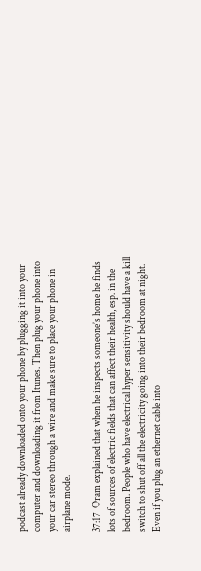podcast already downloaded onto your phone by plugging it into your computer and downloading it from Itunes. Then plug your phone into your car stereo through a wire and make sure to place your phone in airplane mode.

37:17  Oram explained that when he inspects someone’s home he finds lots of sources of electric fields that can affect their health, esp. in the bedroom. People who have electrical hyper sensitivity should have a kill switch to shut off all the electricity going into their bedroom at night. Even if you plug an ethernet cable into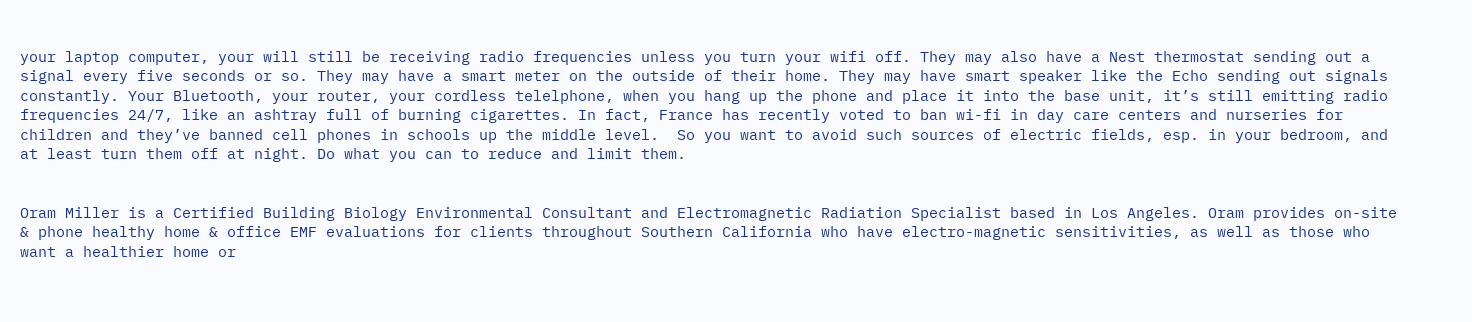your laptop computer, your will still be receiving radio frequencies unless you turn your wifi off. They may also have a Nest thermostat sending out a signal every five seconds or so. They may have a smart meter on the outside of their home. They may have smart speaker like the Echo sending out signals constantly. Your Bluetooth, your router, your cordless telelphone, when you hang up the phone and place it into the base unit, it’s still emitting radio frequencies 24/7, like an ashtray full of burning cigarettes. In fact, France has recently voted to ban wi-fi in day care centers and nurseries for children and they’ve banned cell phones in schools up the middle level.  So you want to avoid such sources of electric fields, esp. in your bedroom, and at least turn them off at night. Do what you can to reduce and limit them.


Oram Miller is a Certified Building Biology Environmental Consultant and Electromagnetic Radiation Specialist based in Los Angeles. Oram provides on-site & phone healthy home & office EMF evaluations for clients throughout Southern California who have electro-magnetic sensitivities, as well as those who want a healthier home or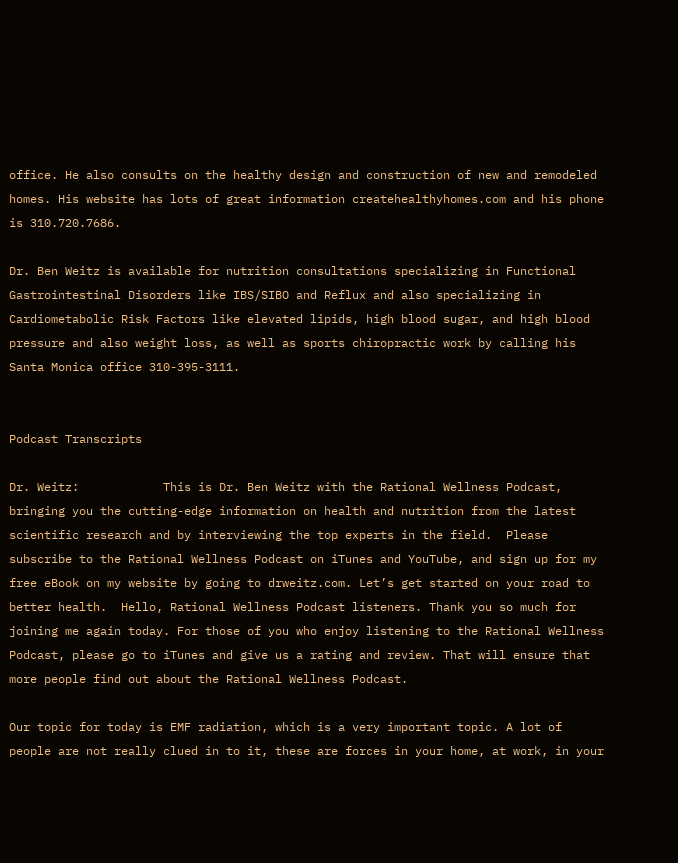office. He also consults on the healthy design and construction of new and remodeled homes. His website has lots of great information createhealthyhomes.com and his phone is 310.720.7686.

Dr. Ben Weitz is available for nutrition consultations specializing in Functional Gastrointestinal Disorders like IBS/SIBO and Reflux and also specializing in Cardiometabolic Risk Factors like elevated lipids, high blood sugar, and high blood pressure and also weight loss, as well as sports chiropractic work by calling his Santa Monica office 310-395-3111.


Podcast Transcripts

Dr. Weitz:            This is Dr. Ben Weitz with the Rational Wellness Podcast, bringing you the cutting-edge information on health and nutrition from the latest scientific research and by interviewing the top experts in the field.  Please subscribe to the Rational Wellness Podcast on iTunes and YouTube, and sign up for my free eBook on my website by going to drweitz.com. Let’s get started on your road to better health.  Hello, Rational Wellness Podcast listeners. Thank you so much for joining me again today. For those of you who enjoy listening to the Rational Wellness Podcast, please go to iTunes and give us a rating and review. That will ensure that more people find out about the Rational Wellness Podcast.

Our topic for today is EMF radiation, which is a very important topic. A lot of people are not really clued in to it, these are forces in your home, at work, in your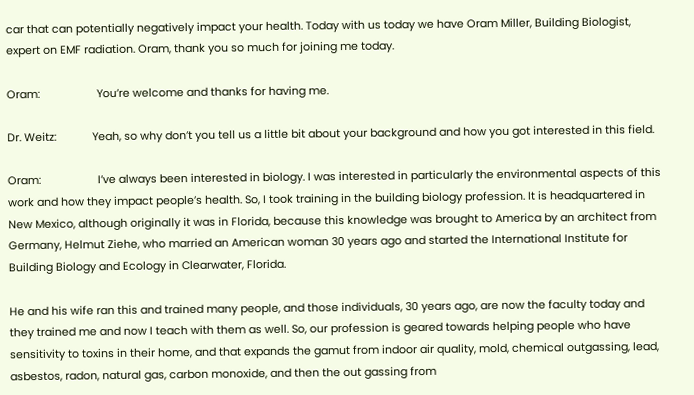car that can potentially negatively impact your health. Today with us today we have Oram Miller, Building Biologist, expert on EMF radiation. Oram, thank you so much for joining me today.

Oram:                   You’re welcome and thanks for having me.

Dr. Weitz:            Yeah, so why don’t you tell us a little bit about your background and how you got interested in this field.

Oram:                   I’ve always been interested in biology. I was interested in particularly the environmental aspects of this work and how they impact people’s health. So, I took training in the building biology profession. It is headquartered in New Mexico, although originally it was in Florida, because this knowledge was brought to America by an architect from Germany, Helmut Ziehe, who married an American woman 30 years ago and started the International Institute for Building Biology and Ecology in Clearwater, Florida.

He and his wife ran this and trained many people, and those individuals, 30 years ago, are now the faculty today and they trained me and now I teach with them as well. So, our profession is geared towards helping people who have sensitivity to toxins in their home, and that expands the gamut from indoor air quality, mold, chemical outgassing, lead, asbestos, radon, natural gas, carbon monoxide, and then the out gassing from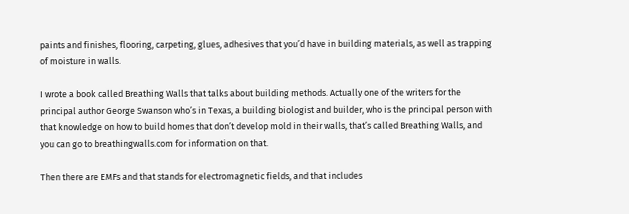paints and finishes, flooring, carpeting, glues, adhesives that you’d have in building materials, as well as trapping of moisture in walls.

I wrote a book called Breathing Walls that talks about building methods. Actually one of the writers for the principal author George Swanson who’s in Texas, a building biologist and builder, who is the principal person with that knowledge on how to build homes that don’t develop mold in their walls, that’s called Breathing Walls, and you can go to breathingwalls.com for information on that.

Then there are EMFs and that stands for electromagnetic fields, and that includes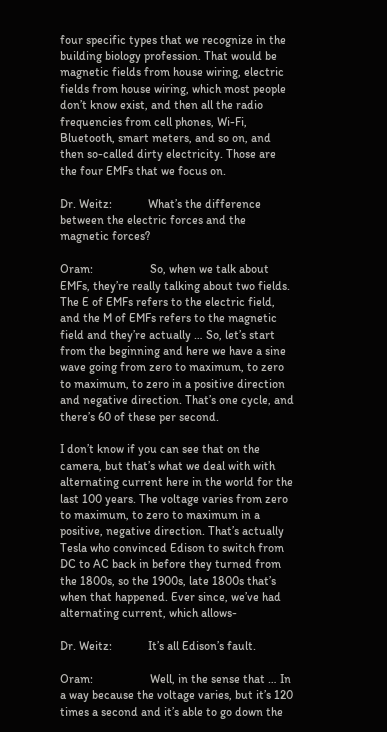four specific types that we recognize in the building biology profession. That would be magnetic fields from house wiring, electric fields from house wiring, which most people don’t know exist, and then all the radio frequencies from cell phones, Wi-Fi, Bluetooth, smart meters, and so on, and then so-called dirty electricity. Those are the four EMFs that we focus on.

Dr. Weitz:            What’s the difference between the electric forces and the magnetic forces?

Oram:                   So, when we talk about EMFs, they’re really talking about two fields. The E of EMFs refers to the electric field, and the M of EMFs refers to the magnetic field and they’re actually … So, let’s start from the beginning and here we have a sine wave going from zero to maximum, to zero to maximum, to zero in a positive direction and negative direction. That’s one cycle, and there’s 60 of these per second.

I don’t know if you can see that on the camera, but that’s what we deal with with alternating current here in the world for the last 100 years. The voltage varies from zero to maximum, to zero to maximum in a positive, negative direction. That’s actually Tesla who convinced Edison to switch from DC to AC back in before they turned from the 1800s, so the 1900s, late 1800s that’s when that happened. Ever since, we’ve had alternating current, which allows-

Dr. Weitz:            It’s all Edison’s fault.

Oram:                   Well, in the sense that … In a way because the voltage varies, but it’s 120 times a second and it’s able to go down the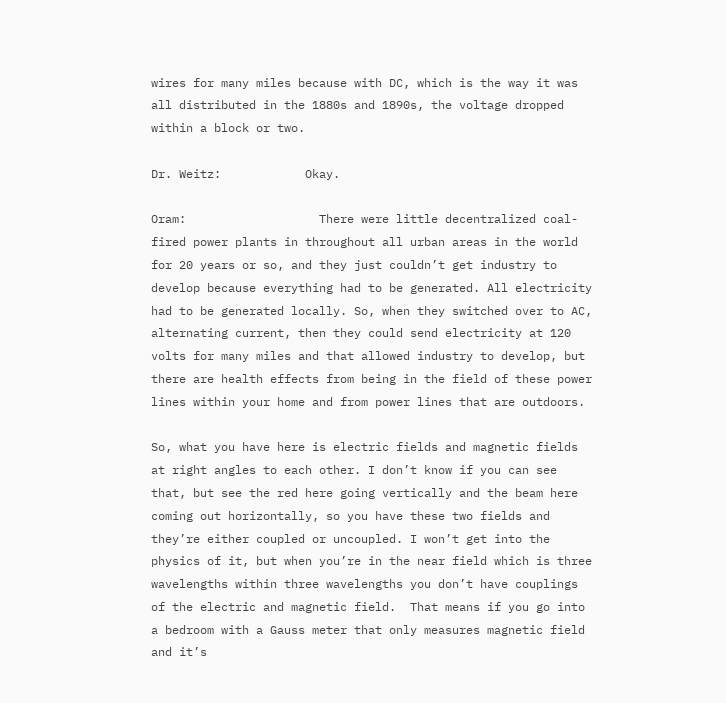wires for many miles because with DC, which is the way it was all distributed in the 1880s and 1890s, the voltage dropped within a block or two.

Dr. Weitz:            Okay.

Oram:                   There were little decentralized coal-fired power plants in throughout all urban areas in the world for 20 years or so, and they just couldn’t get industry to develop because everything had to be generated. All electricity had to be generated locally. So, when they switched over to AC, alternating current, then they could send electricity at 120 volts for many miles and that allowed industry to develop, but there are health effects from being in the field of these power lines within your home and from power lines that are outdoors.

So, what you have here is electric fields and magnetic fields at right angles to each other. I don’t know if you can see that, but see the red here going vertically and the beam here coming out horizontally, so you have these two fields and they’re either coupled or uncoupled. I won’t get into the physics of it, but when you’re in the near field which is three wavelengths within three wavelengths you don’t have couplings of the electric and magnetic field.  That means if you go into a bedroom with a Gauss meter that only measures magnetic field and it’s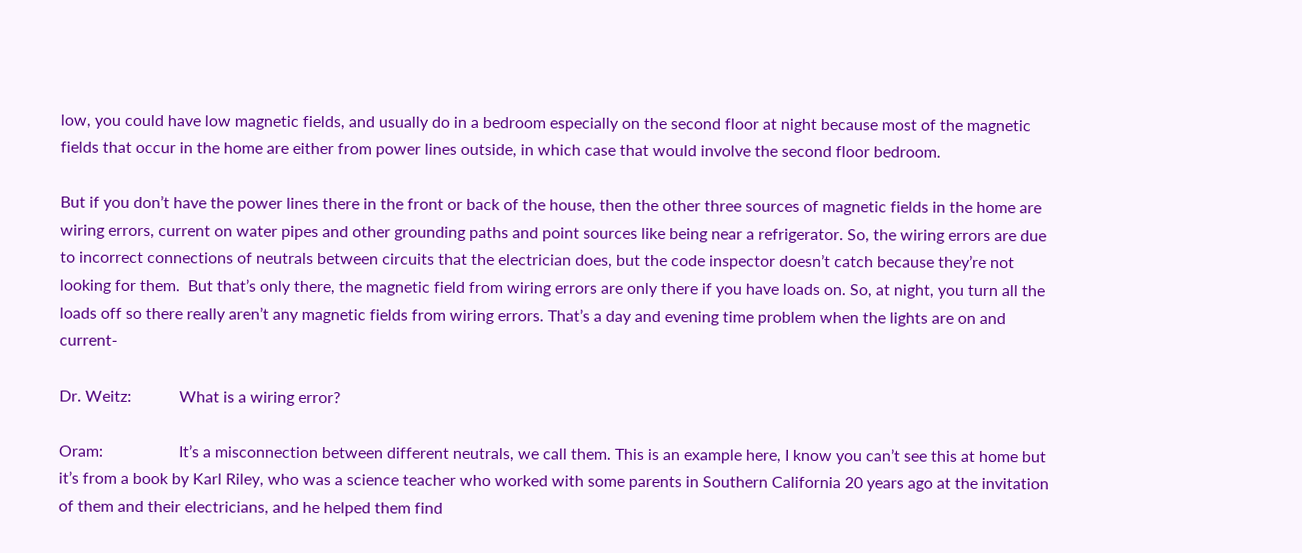low, you could have low magnetic fields, and usually do in a bedroom especially on the second floor at night because most of the magnetic fields that occur in the home are either from power lines outside, in which case that would involve the second floor bedroom.

But if you don’t have the power lines there in the front or back of the house, then the other three sources of magnetic fields in the home are wiring errors, current on water pipes and other grounding paths and point sources like being near a refrigerator. So, the wiring errors are due to incorrect connections of neutrals between circuits that the electrician does, but the code inspector doesn’t catch because they’re not looking for them.  But that’s only there, the magnetic field from wiring errors are only there if you have loads on. So, at night, you turn all the loads off so there really aren’t any magnetic fields from wiring errors. That’s a day and evening time problem when the lights are on and current-

Dr. Weitz:            What is a wiring error?

Oram:                   It’s a misconnection between different neutrals, we call them. This is an example here, I know you can’t see this at home but it’s from a book by Karl Riley, who was a science teacher who worked with some parents in Southern California 20 years ago at the invitation of them and their electricians, and he helped them find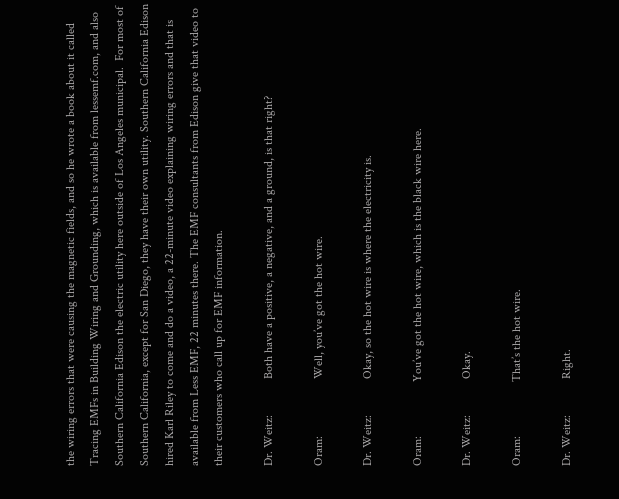the wiring errors that were causing the magnetic fields, and so he wrote a book about it called Tracing EMFs in Building Wiring and Grounding, which is available from lessemf.com, and also Southern California Edison the electric utility here outside of Los Angeles municipal.  For most of Southern California, except for San Diego, they have their own utility. Southern California Edison hired Karl Riley to come and do a video, a 22-minute video explaining wiring errors and that is available from Less EMF, 22 minutes there. The EMF consultants from Edison give that video to their customers who call up for EMF information.

Dr. Weitz:            Both have a positive, a negative, and a ground, is that right?

Oram:                   Well, you’ve got the hot wire.

Dr. Weitz:            Okay, so the hot wire is where the electricity is.

Oram:                  You’ve got the hot wire, which is the black wire here.

Dr. Weitz:            Okay.

Oram:                  That’s the hot wire.

Dr. Weitz:            Right.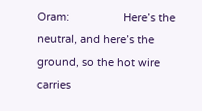Oram:                  Here’s the neutral, and here’s the ground, so the hot wire carries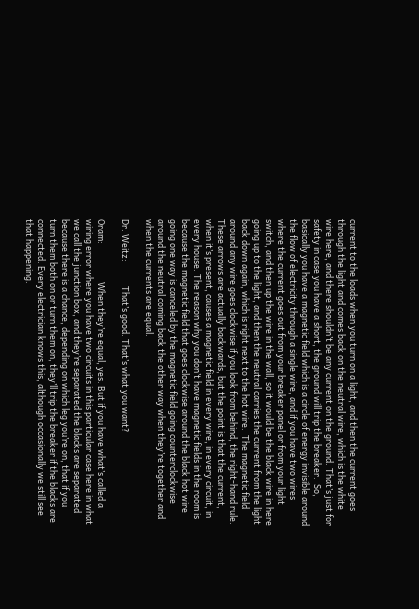current to the loads when you turn on a light, and then the current goes through the light and comes back on the neutral wire, which is the white wire here, and there shouldn’t be any current on the ground. That’s just for safety in case you have a short, the ground will trip the breaker.  So, basically you have a magnetic field which is a circle of energy invisible around the flow of electricity through a single wire, and if you have two wires where the current goes out from your breaker panel or from your light switch, and then up the wire in the wall, so it would be the black wire in here going up to the light, and then the neutral carries the current from the light back down again, which is right next to the hot wire.  The magnetic field around any wire goes clockwise if you look from behind, the right-hand rule. These arrows are actually backwards, but the point is that the current, when it’s present, causes a magnetic field in every wire, in every circuit, in every house. The reason why you don’t have magnetic fields in the room is because the magnetic field that goes clockwise around the black hot wire going one way is canceled by the magnetic field going counterclockwise around the neutral coming back the other way when they’re together and when the currents are equal.

Dr. Weitz:            That’s good. That’s what you want?

Oram:                   When they’re equal, yes. But if you have what’s called a wiring error where you have two circuits in this particular case here in what we call the junction box, and they’re separated the blacks are separated because there is a chance, depending on which leg you’re on, that if you turn them both on or turn them on, they’ll trip the breaker if the blacks are connected. Every electrician knows this, although occasionally we still see that happening.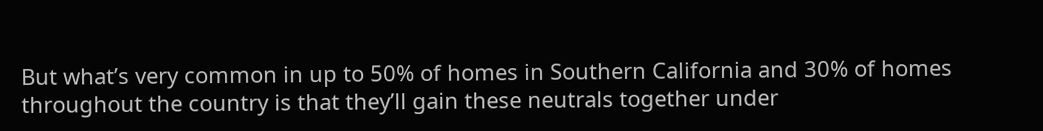But what’s very common in up to 50% of homes in Southern California and 30% of homes throughout the country is that they’ll gain these neutrals together under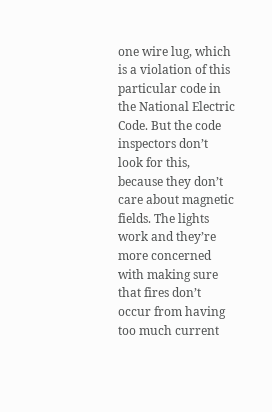one wire lug, which is a violation of this particular code in the National Electric Code. But the code inspectors don’t look for this, because they don’t care about magnetic fields. The lights work and they’re more concerned with making sure that fires don’t occur from having too much current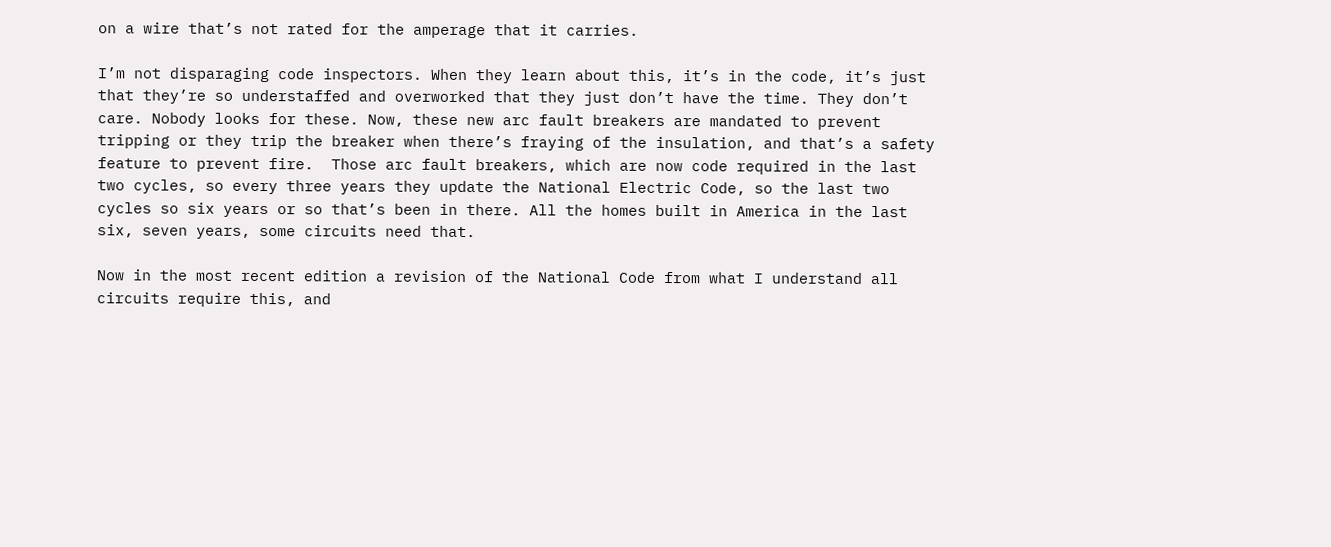on a wire that’s not rated for the amperage that it carries.

I’m not disparaging code inspectors. When they learn about this, it’s in the code, it’s just that they’re so understaffed and overworked that they just don’t have the time. They don’t care. Nobody looks for these. Now, these new arc fault breakers are mandated to prevent tripping or they trip the breaker when there’s fraying of the insulation, and that’s a safety feature to prevent fire.  Those arc fault breakers, which are now code required in the last two cycles, so every three years they update the National Electric Code, so the last two cycles so six years or so that’s been in there. All the homes built in America in the last six, seven years, some circuits need that.

Now in the most recent edition a revision of the National Code from what I understand all circuits require this, and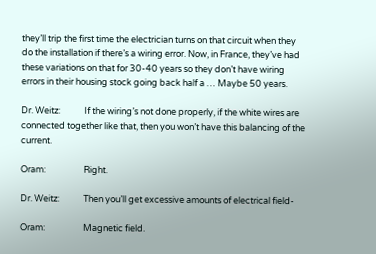they’ll trip the first time the electrician turns on that circuit when they do the installation if there’s a wiring error. Now, in France, they’ve had these variations on that for 30-40 years so they don’t have wiring errors in their housing stock going back half a … Maybe 50 years.

Dr. Weitz:            If the wiring’s not done properly, if the white wires are connected together like that, then you won’t have this balancing of the current.

Oram:                   Right.

Dr. Weitz:            Then you’ll get excessive amounts of electrical field-

Oram:                   Magnetic field.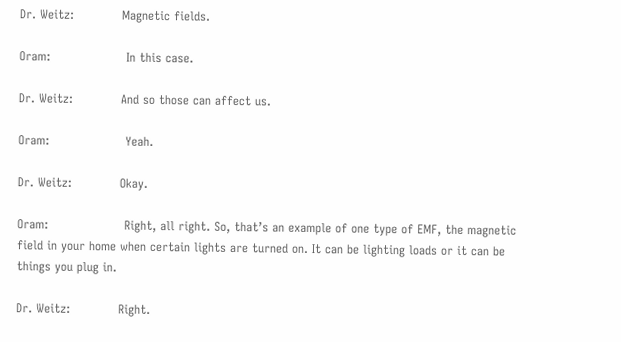Dr. Weitz:            Magnetic fields.

Oram:                   In this case.

Dr. Weitz:            And so those can affect us.

Oram:                   Yeah.

Dr. Weitz:            Okay.

Oram:                   Right, all right. So, that’s an example of one type of EMF, the magnetic field in your home when certain lights are turned on. It can be lighting loads or it can be things you plug in.

Dr. Weitz:            Right.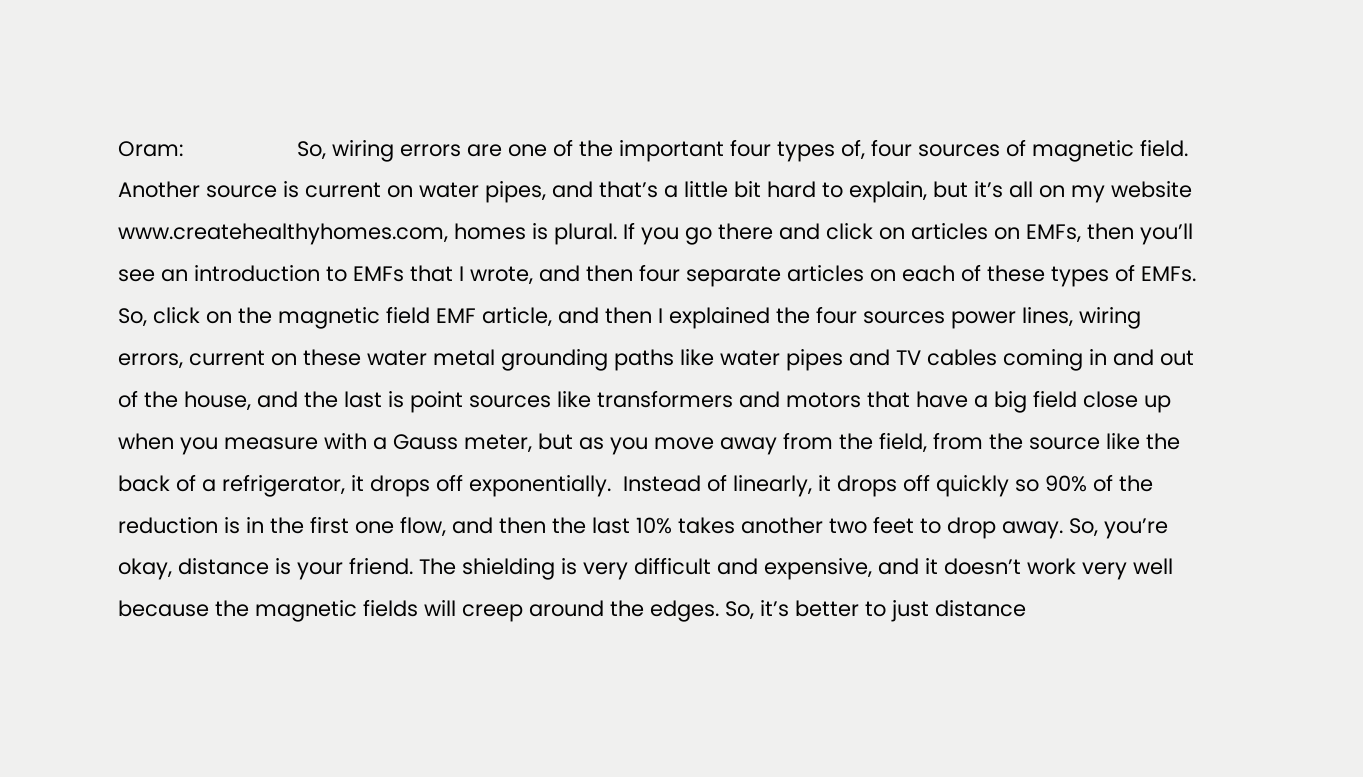Oram:                   So, wiring errors are one of the important four types of, four sources of magnetic field. Another source is current on water pipes, and that’s a little bit hard to explain, but it’s all on my website www.createhealthyhomes.com, homes is plural. If you go there and click on articles on EMFs, then you’ll see an introduction to EMFs that I wrote, and then four separate articles on each of these types of EMFs.  So, click on the magnetic field EMF article, and then I explained the four sources power lines, wiring errors, current on these water metal grounding paths like water pipes and TV cables coming in and out of the house, and the last is point sources like transformers and motors that have a big field close up when you measure with a Gauss meter, but as you move away from the field, from the source like the back of a refrigerator, it drops off exponentially.  Instead of linearly, it drops off quickly so 90% of the reduction is in the first one flow, and then the last 10% takes another two feet to drop away. So, you’re okay, distance is your friend. The shielding is very difficult and expensive, and it doesn’t work very well because the magnetic fields will creep around the edges. So, it’s better to just distance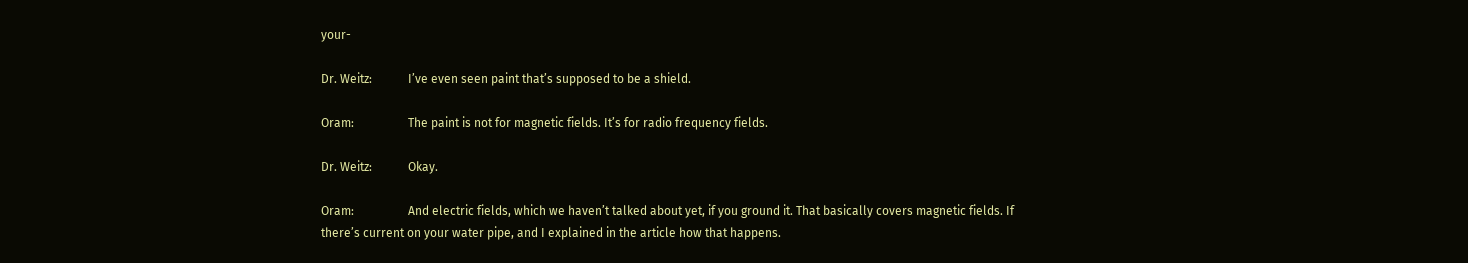your-

Dr. Weitz:            I’ve even seen paint that’s supposed to be a shield.

Oram:                  The paint is not for magnetic fields. It’s for radio frequency fields.

Dr. Weitz:            Okay.

Oram:                  And electric fields, which we haven’t talked about yet, if you ground it. That basically covers magnetic fields. If there’s current on your water pipe, and I explained in the article how that happens.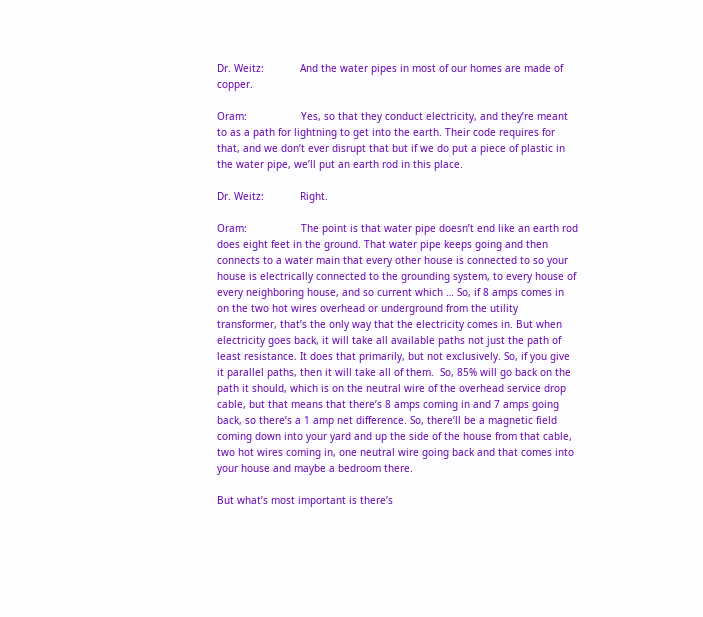Dr. Weitz:            And the water pipes in most of our homes are made of copper.

Oram:                  Yes, so that they conduct electricity, and they’re meant to as a path for lightning to get into the earth. Their code requires for that, and we don’t ever disrupt that but if we do put a piece of plastic in the water pipe, we’ll put an earth rod in this place.

Dr. Weitz:            Right.

Oram:                  The point is that water pipe doesn’t end like an earth rod does eight feet in the ground. That water pipe keeps going and then connects to a water main that every other house is connected to so your house is electrically connected to the grounding system, to every house of every neighboring house, and so current which … So, if 8 amps comes in on the two hot wires overhead or underground from the utility transformer, that’s the only way that the electricity comes in. But when electricity goes back, it will take all available paths not just the path of least resistance. It does that primarily, but not exclusively. So, if you give it parallel paths, then it will take all of them.  So, 85% will go back on the path it should, which is on the neutral wire of the overhead service drop cable, but that means that there’s 8 amps coming in and 7 amps going back, so there’s a 1 amp net difference. So, there’ll be a magnetic field coming down into your yard and up the side of the house from that cable, two hot wires coming in, one neutral wire going back and that comes into your house and maybe a bedroom there.

But what’s most important is there’s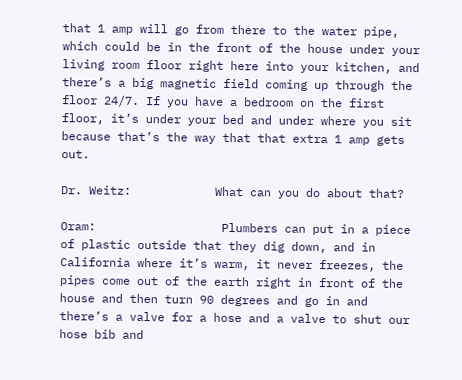that 1 amp will go from there to the water pipe, which could be in the front of the house under your living room floor right here into your kitchen, and there’s a big magnetic field coming up through the floor 24/7. If you have a bedroom on the first floor, it’s under your bed and under where you sit because that’s the way that that extra 1 amp gets out.

Dr. Weitz:            What can you do about that?

Oram:                  Plumbers can put in a piece of plastic outside that they dig down, and in California where it’s warm, it never freezes, the pipes come out of the earth right in front of the house and then turn 90 degrees and go in and there’s a valve for a hose and a valve to shut our hose bib and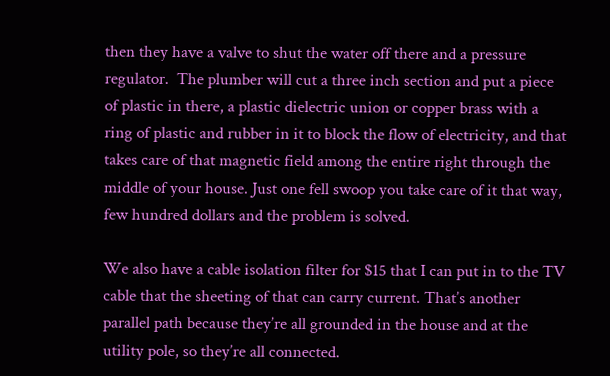then they have a valve to shut the water off there and a pressure regulator.  The plumber will cut a three inch section and put a piece of plastic in there, a plastic dielectric union or copper brass with a ring of plastic and rubber in it to block the flow of electricity, and that takes care of that magnetic field among the entire right through the middle of your house. Just one fell swoop you take care of it that way, few hundred dollars and the problem is solved.

We also have a cable isolation filter for $15 that I can put in to the TV cable that the sheeting of that can carry current. That’s another parallel path because they’re all grounded in the house and at the utility pole, so they’re all connected.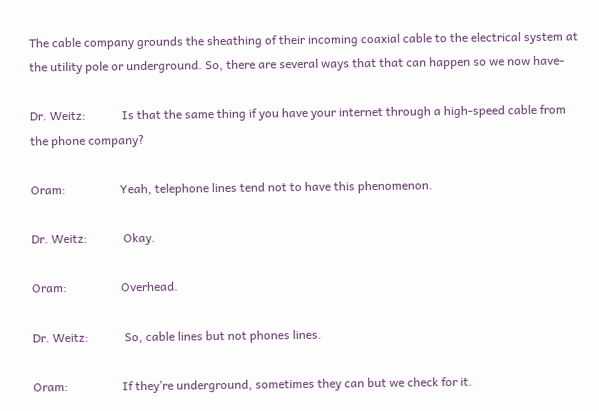The cable company grounds the sheathing of their incoming coaxial cable to the electrical system at the utility pole or underground. So, there are several ways that that can happen so we now have-

Dr. Weitz:            Is that the same thing if you have your internet through a high-speed cable from the phone company?

Oram:                  Yeah, telephone lines tend not to have this phenomenon.

Dr. Weitz:            Okay.

Oram:                  Overhead.

Dr. Weitz:            So, cable lines but not phones lines.

Oram:                  If they’re underground, sometimes they can but we check for it.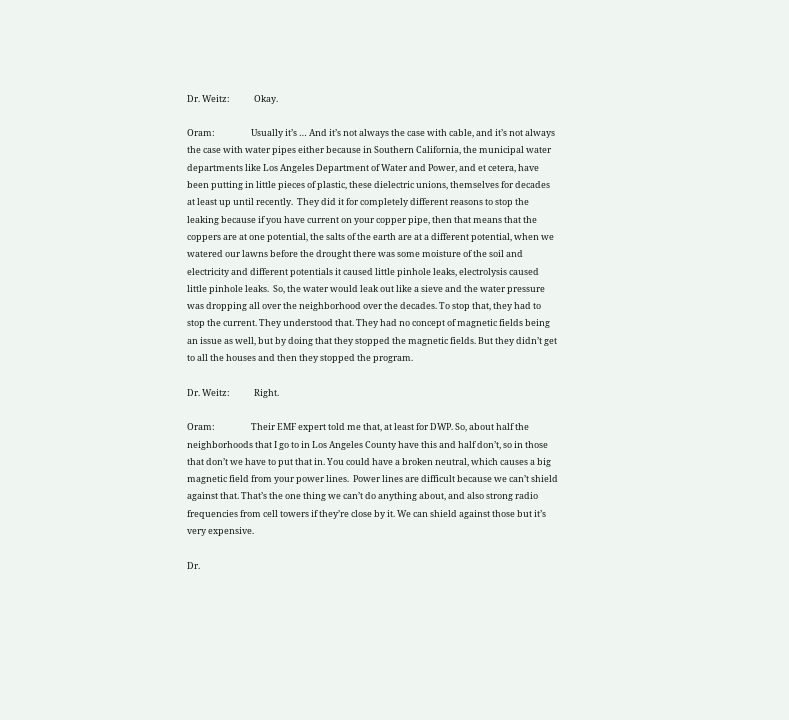Dr. Weitz:            Okay.

Oram:                  Usually it’s … And it’s not always the case with cable, and it’s not always the case with water pipes either because in Southern California, the municipal water departments like Los Angeles Department of Water and Power, and et cetera, have been putting in little pieces of plastic, these dielectric unions, themselves for decades at least up until recently.  They did it for completely different reasons to stop the leaking because if you have current on your copper pipe, then that means that the coppers are at one potential, the salts of the earth are at a different potential, when we watered our lawns before the drought there was some moisture of the soil and electricity and different potentials it caused little pinhole leaks, electrolysis caused little pinhole leaks.  So, the water would leak out like a sieve and the water pressure was dropping all over the neighborhood over the decades. To stop that, they had to stop the current. They understood that. They had no concept of magnetic fields being an issue as well, but by doing that they stopped the magnetic fields. But they didn’t get to all the houses and then they stopped the program.

Dr. Weitz:            Right.

Oram:                  Their EMF expert told me that, at least for DWP. So, about half the neighborhoods that I go to in Los Angeles County have this and half don’t, so in those that don’t we have to put that in. You could have a broken neutral, which causes a big magnetic field from your power lines.  Power lines are difficult because we can’t shield against that. That’s the one thing we can’t do anything about, and also strong radio frequencies from cell towers if they’re close by it. We can shield against those but it’s very expensive.

Dr.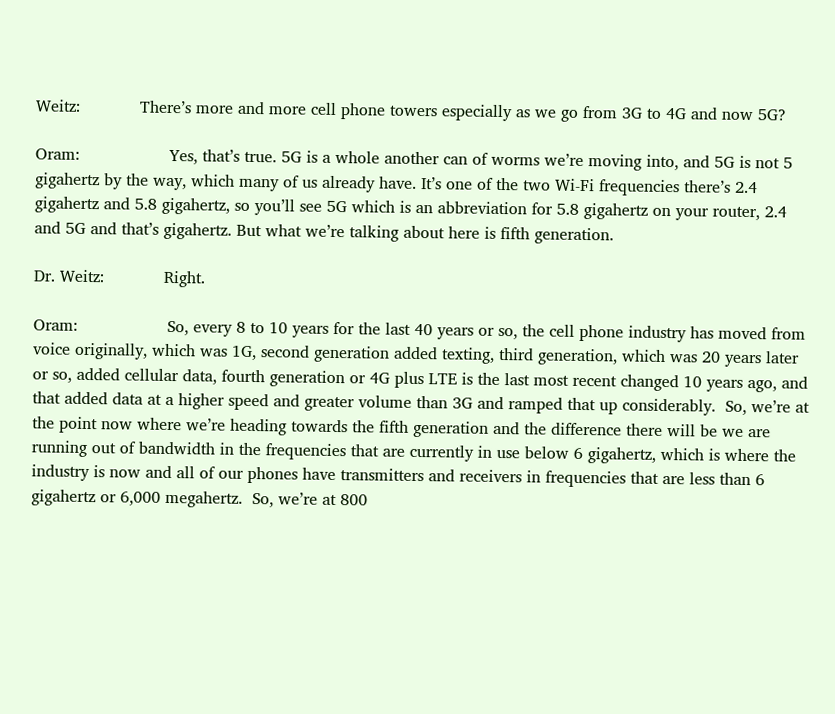Weitz:            There’s more and more cell phone towers especially as we go from 3G to 4G and now 5G?

Oram:                  Yes, that’s true. 5G is a whole another can of worms we’re moving into, and 5G is not 5 gigahertz by the way, which many of us already have. It’s one of the two Wi-Fi frequencies there’s 2.4 gigahertz and 5.8 gigahertz, so you’ll see 5G which is an abbreviation for 5.8 gigahertz on your router, 2.4 and 5G and that’s gigahertz. But what we’re talking about here is fifth generation.

Dr. Weitz:            Right.

Oram:                  So, every 8 to 10 years for the last 40 years or so, the cell phone industry has moved from voice originally, which was 1G, second generation added texting, third generation, which was 20 years later or so, added cellular data, fourth generation or 4G plus LTE is the last most recent changed 10 years ago, and that added data at a higher speed and greater volume than 3G and ramped that up considerably.  So, we’re at the point now where we’re heading towards the fifth generation and the difference there will be we are running out of bandwidth in the frequencies that are currently in use below 6 gigahertz, which is where the industry is now and all of our phones have transmitters and receivers in frequencies that are less than 6 gigahertz or 6,000 megahertz.  So, we’re at 800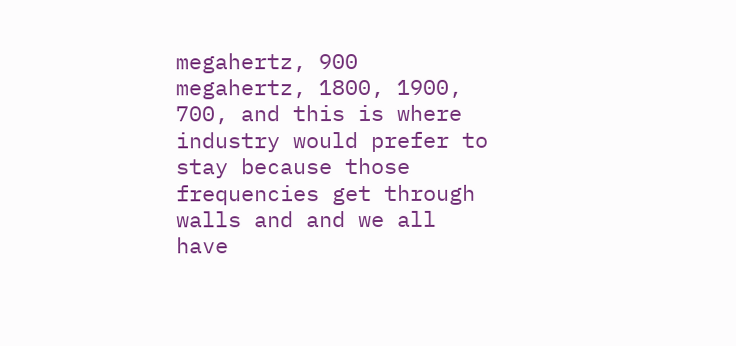megahertz, 900 megahertz, 1800, 1900, 700, and this is where industry would prefer to stay because those frequencies get through walls and and we all have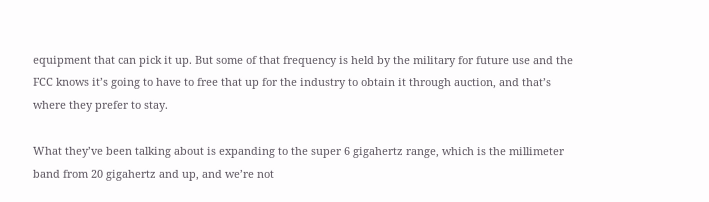equipment that can pick it up. But some of that frequency is held by the military for future use and the FCC knows it’s going to have to free that up for the industry to obtain it through auction, and that’s where they prefer to stay.

What they’ve been talking about is expanding to the super 6 gigahertz range, which is the millimeter band from 20 gigahertz and up, and we’re not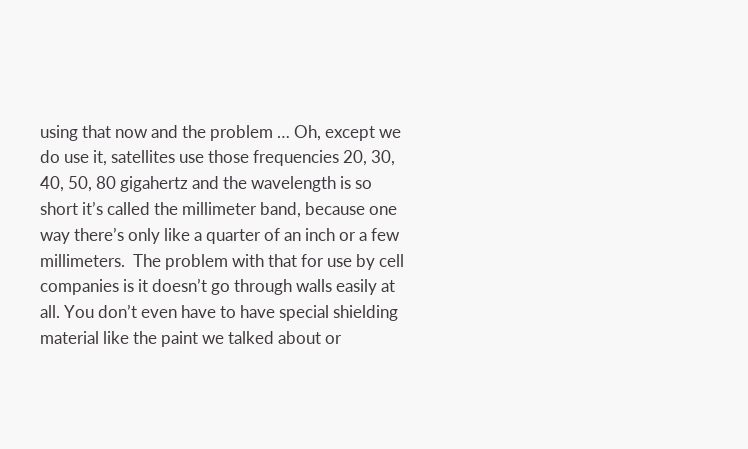using that now and the problem … Oh, except we do use it, satellites use those frequencies 20, 30, 40, 50, 80 gigahertz and the wavelength is so short it’s called the millimeter band, because one way there’s only like a quarter of an inch or a few millimeters.  The problem with that for use by cell companies is it doesn’t go through walls easily at all. You don’t even have to have special shielding material like the paint we talked about or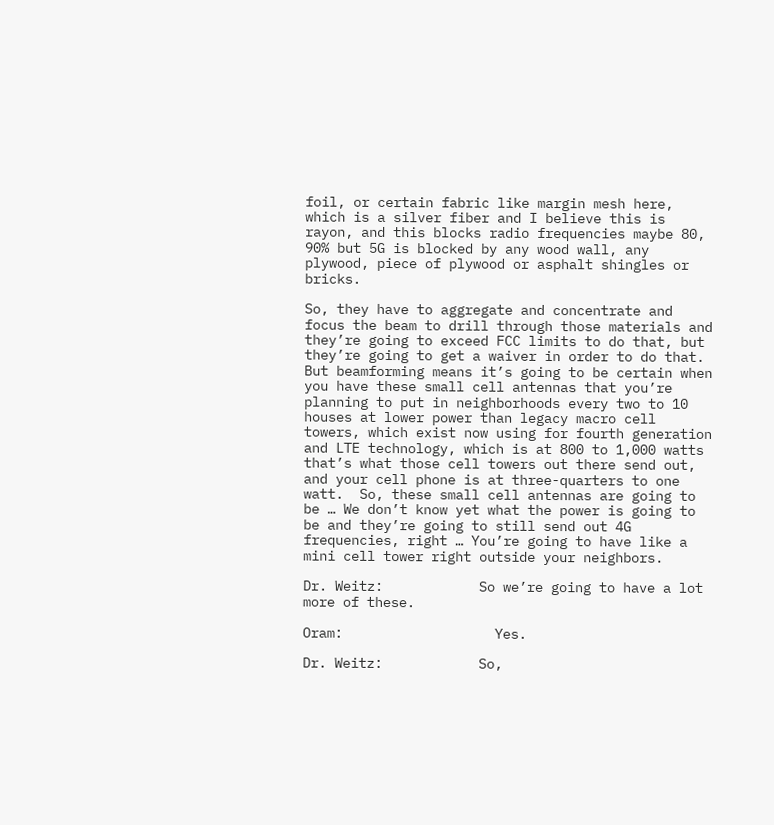foil, or certain fabric like margin mesh here, which is a silver fiber and I believe this is rayon, and this blocks radio frequencies maybe 80, 90% but 5G is blocked by any wood wall, any plywood, piece of plywood or asphalt shingles or bricks.

So, they have to aggregate and concentrate and focus the beam to drill through those materials and they’re going to exceed FCC limits to do that, but they’re going to get a waiver in order to do that. But beamforming means it’s going to be certain when you have these small cell antennas that you’re planning to put in neighborhoods every two to 10 houses at lower power than legacy macro cell towers, which exist now using for fourth generation and LTE technology, which is at 800 to 1,000 watts that’s what those cell towers out there send out, and your cell phone is at three-quarters to one watt.  So, these small cell antennas are going to be … We don’t know yet what the power is going to be and they’re going to still send out 4G frequencies, right … You’re going to have like a mini cell tower right outside your neighbors.

Dr. Weitz:            So we’re going to have a lot more of these.

Oram:                   Yes.

Dr. Weitz:            So,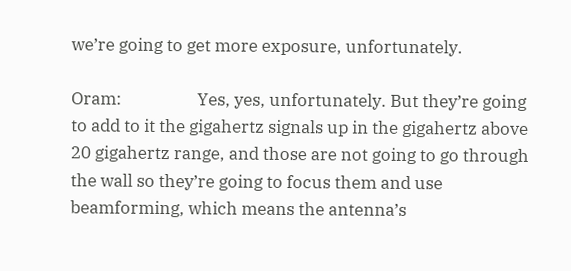we’re going to get more exposure, unfortunately.

Oram:                   Yes, yes, unfortunately. But they’re going to add to it the gigahertz signals up in the gigahertz above 20 gigahertz range, and those are not going to go through the wall so they’re going to focus them and use beamforming, which means the antenna’s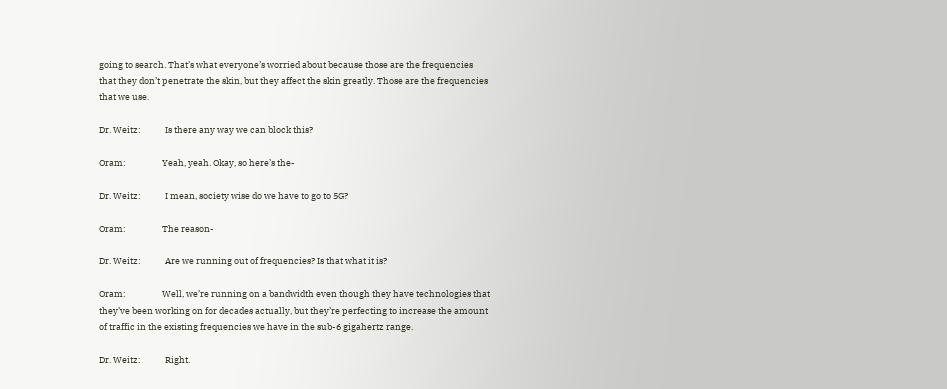going to search. That’s what everyone’s worried about because those are the frequencies that they don’t penetrate the skin, but they affect the skin greatly. Those are the frequencies that we use.

Dr. Weitz:            Is there any way we can block this?

Oram:                  Yeah, yeah. Okay, so here’s the-

Dr. Weitz:            I mean, society wise do we have to go to 5G?

Oram:                  The reason-

Dr. Weitz:            Are we running out of frequencies? Is that what it is?

Oram:                  Well, we’re running on a bandwidth even though they have technologies that they’ve been working on for decades actually, but they’re perfecting to increase the amount of traffic in the existing frequencies we have in the sub-6 gigahertz range.

Dr. Weitz:            Right.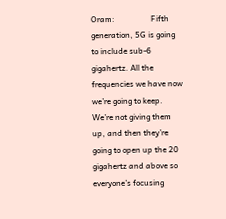Oram:                  Fifth generation, 5G is going to include sub-6 gigahertz. All the frequencies we have now we’re going to keep. We’re not giving them up, and then they’re going to open up the 20 gigahertz and above so everyone’s focusing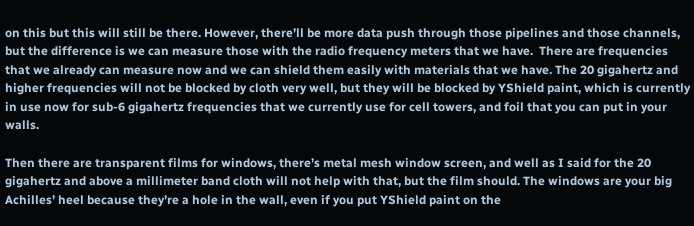on this but this will still be there. However, there’ll be more data push through those pipelines and those channels, but the difference is we can measure those with the radio frequency meters that we have.  There are frequencies that we already can measure now and we can shield them easily with materials that we have. The 20 gigahertz and higher frequencies will not be blocked by cloth very well, but they will be blocked by YShield paint, which is currently in use now for sub-6 gigahertz frequencies that we currently use for cell towers, and foil that you can put in your walls.

Then there are transparent films for windows, there’s metal mesh window screen, and well as I said for the 20 gigahertz and above a millimeter band cloth will not help with that, but the film should. The windows are your big Achilles’ heel because they’re a hole in the wall, even if you put YShield paint on the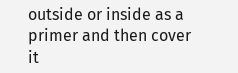outside or inside as a primer and then cover it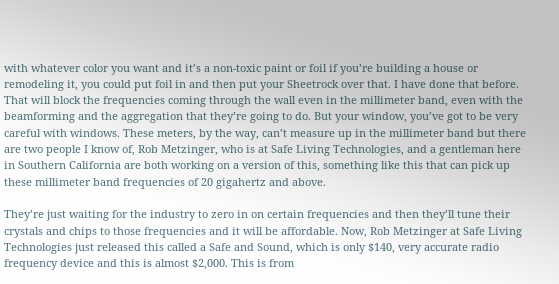with whatever color you want and it’s a non-toxic paint or foil if you’re building a house or remodeling it, you could put foil in and then put your Sheetrock over that. I have done that before.  That will block the frequencies coming through the wall even in the millimeter band, even with the beamforming and the aggregation that they’re going to do. But your window, you’ve got to be very careful with windows. These meters, by the way, can’t measure up in the millimeter band but there are two people I know of, Rob Metzinger, who is at Safe Living Technologies, and a gentleman here in Southern California are both working on a version of this, something like this that can pick up these millimeter band frequencies of 20 gigahertz and above.

They’re just waiting for the industry to zero in on certain frequencies and then they’ll tune their crystals and chips to those frequencies and it will be affordable. Now, Rob Metzinger at Safe Living Technologies just released this called a Safe and Sound, which is only $140, very accurate radio frequency device and this is almost $2,000. This is from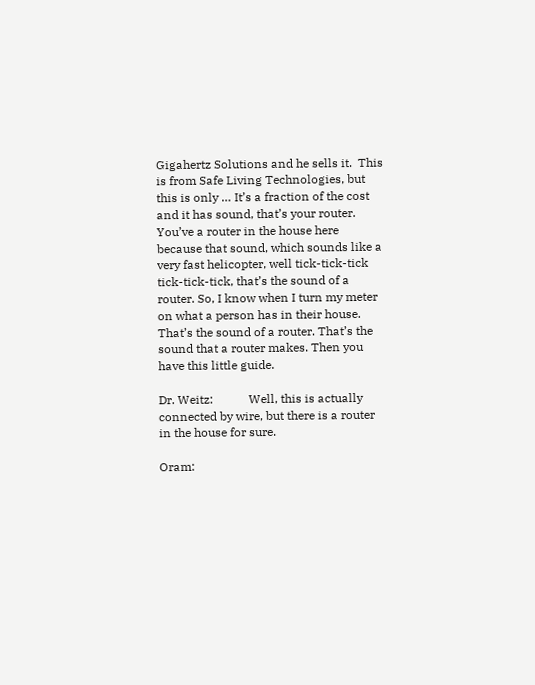Gigahertz Solutions and he sells it.  This is from Safe Living Technologies, but this is only … It’s a fraction of the cost and it has sound, that’s your router. You’ve a router in the house here because that sound, which sounds like a very fast helicopter, well tick-tick-tick tick-tick-tick, that’s the sound of a router. So, I know when I turn my meter on what a person has in their house. That’s the sound of a router. That’s the sound that a router makes. Then you have this little guide.

Dr. Weitz:            Well, this is actually connected by wire, but there is a router in the house for sure.

Oram: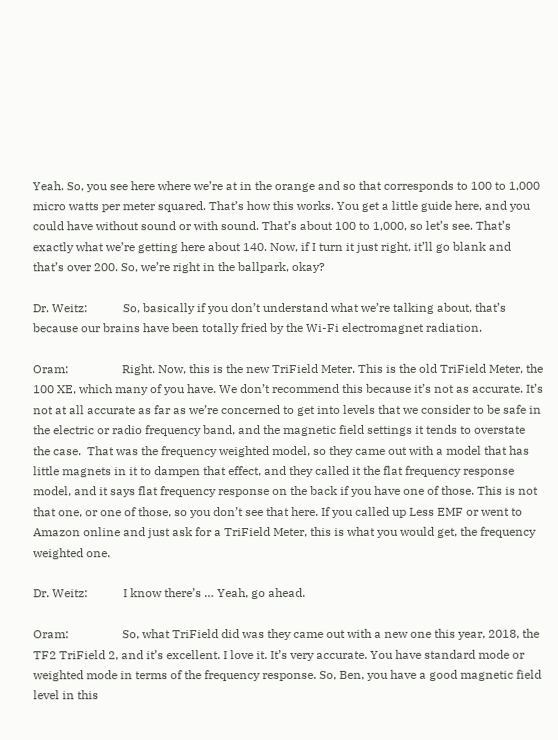Yeah. So, you see here where we’re at in the orange and so that corresponds to 100 to 1,000 micro watts per meter squared. That’s how this works. You get a little guide here, and you could have without sound or with sound. That’s about 100 to 1,000, so let’s see. That’s exactly what we’re getting here about 140. Now, if I turn it just right, it’ll go blank and that’s over 200. So, we’re right in the ballpark, okay?

Dr. Weitz:            So, basically if you don’t understand what we’re talking about, that’s because our brains have been totally fried by the Wi-Fi electromagnet radiation.

Oram:                  Right. Now, this is the new TriField Meter. This is the old TriField Meter, the 100 XE, which many of you have. We don’t recommend this because it’s not as accurate. It’s not at all accurate as far as we’re concerned to get into levels that we consider to be safe in the electric or radio frequency band, and the magnetic field settings it tends to overstate the case.  That was the frequency weighted model, so they came out with a model that has little magnets in it to dampen that effect, and they called it the flat frequency response model, and it says flat frequency response on the back if you have one of those. This is not that one, or one of those, so you don’t see that here. If you called up Less EMF or went to Amazon online and just ask for a TriField Meter, this is what you would get, the frequency weighted one.

Dr. Weitz:            I know there’s … Yeah, go ahead.

Oram:                  So, what TriField did was they came out with a new one this year, 2018, the TF2 TriField 2, and it’s excellent. I love it. It’s very accurate. You have standard mode or weighted mode in terms of the frequency response. So, Ben, you have a good magnetic field level in this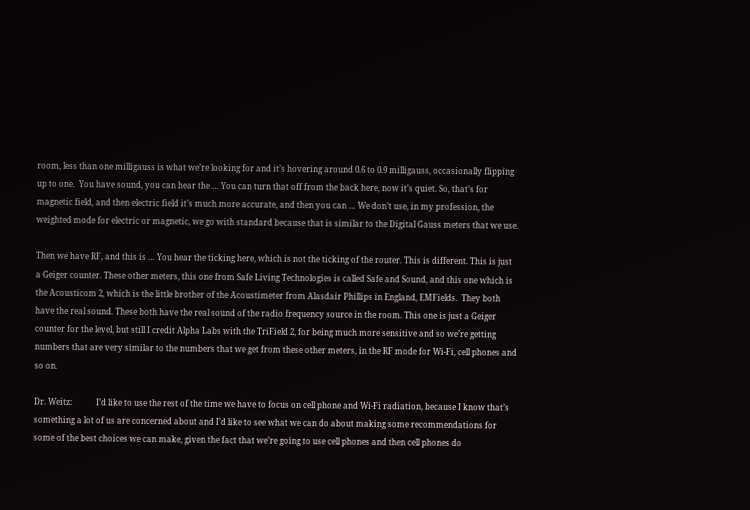room, less than one milligauss is what we’re looking for and it’s hovering around 0.6 to 0.9 milligauss, occasionally flipping up to one.  You have sound, you can hear the … You can turn that off from the back here, now it’s quiet. So, that’s for magnetic field, and then electric field it’s much more accurate, and then you can … We don’t use, in my profession, the weighted mode for electric or magnetic, we go with standard because that is similar to the Digital Gauss meters that we use.

Then we have RF, and this is … You hear the ticking here, which is not the ticking of the router. This is different. This is just a Geiger counter. These other meters, this one from Safe Living Technologies is called Safe and Sound, and this one which is the Acousticom 2, which is the little brother of the Acoustimeter from Alasdair Phillips in England, EMFields.  They both have the real sound. These both have the real sound of the radio frequency source in the room. This one is just a Geiger counter for the level, but still I credit Alpha Labs with the TriField 2, for being much more sensitive and so we’re getting numbers that are very similar to the numbers that we get from these other meters, in the RF mode for Wi-Fi, cell phones and so on.

Dr. Weitz:            I’d like to use the rest of the time we have to focus on cell phone and Wi-Fi radiation, because I know that’s something a lot of us are concerned about and I’d like to see what we can do about making some recommendations for some of the best choices we can make, given the fact that we’re going to use cell phones and then cell phones do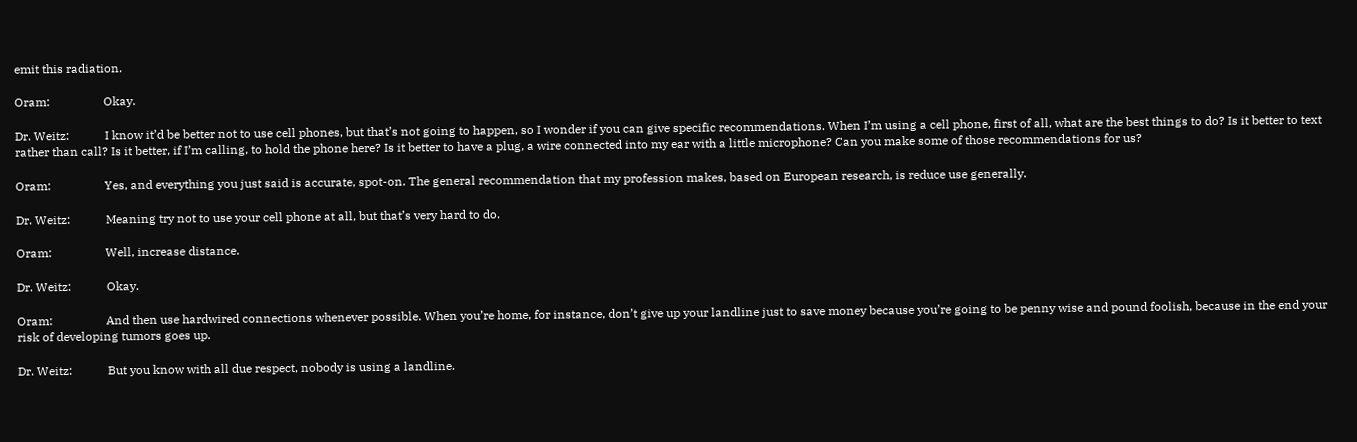emit this radiation.

Oram:                  Okay.

Dr. Weitz:            I know it’d be better not to use cell phones, but that’s not going to happen, so I wonder if you can give specific recommendations. When I’m using a cell phone, first of all, what are the best things to do? Is it better to text rather than call? Is it better, if I’m calling, to hold the phone here? Is it better to have a plug, a wire connected into my ear with a little microphone? Can you make some of those recommendations for us?

Oram:                  Yes, and everything you just said is accurate, spot-on. The general recommendation that my profession makes, based on European research, is reduce use generally.

Dr. Weitz:            Meaning try not to use your cell phone at all, but that’s very hard to do.

Oram:                  Well, increase distance.

Dr. Weitz:            Okay.

Oram:                  And then use hardwired connections whenever possible. When you’re home, for instance, don’t give up your landline just to save money because you’re going to be penny wise and pound foolish, because in the end your risk of developing tumors goes up.

Dr. Weitz:            But you know with all due respect, nobody is using a landline.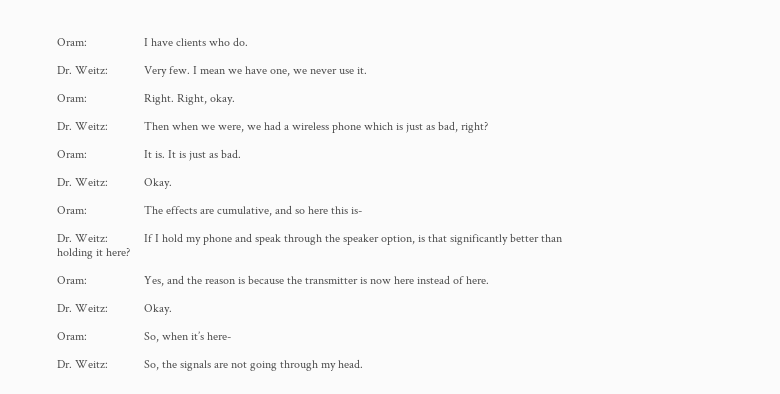Oram:                   I have clients who do.

Dr. Weitz:            Very few. I mean we have one, we never use it.

Oram:                   Right. Right, okay.

Dr. Weitz:            Then when we were, we had a wireless phone which is just as bad, right?

Oram:                   It is. It is just as bad.

Dr. Weitz:            Okay.

Oram:                   The effects are cumulative, and so here this is-

Dr. Weitz:            If I hold my phone and speak through the speaker option, is that significantly better than holding it here?

Oram:                   Yes, and the reason is because the transmitter is now here instead of here.

Dr. Weitz:            Okay.

Oram:                   So, when it’s here-

Dr. Weitz:            So, the signals are not going through my head.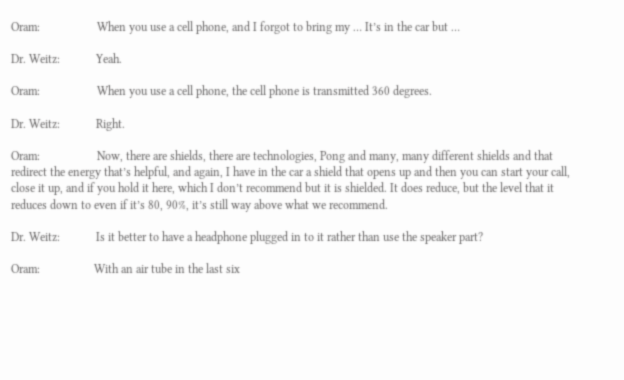Oram:                   When you use a cell phone, and I forgot to bring my … It’s in the car but …

Dr. Weitz:            Yeah.

Oram:                   When you use a cell phone, the cell phone is transmitted 360 degrees.

Dr. Weitz:            Right.

Oram:                   Now, there are shields, there are technologies, Pong and many, many different shields and that redirect the energy that’s helpful, and again, I have in the car a shield that opens up and then you can start your call, close it up, and if you hold it here, which I don’t recommend but it is shielded. It does reduce, but the level that it reduces down to even if it’s 80, 90%, it’s still way above what we recommend.

Dr. Weitz:            Is it better to have a headphone plugged in to it rather than use the speaker part?

Oram:                  With an air tube in the last six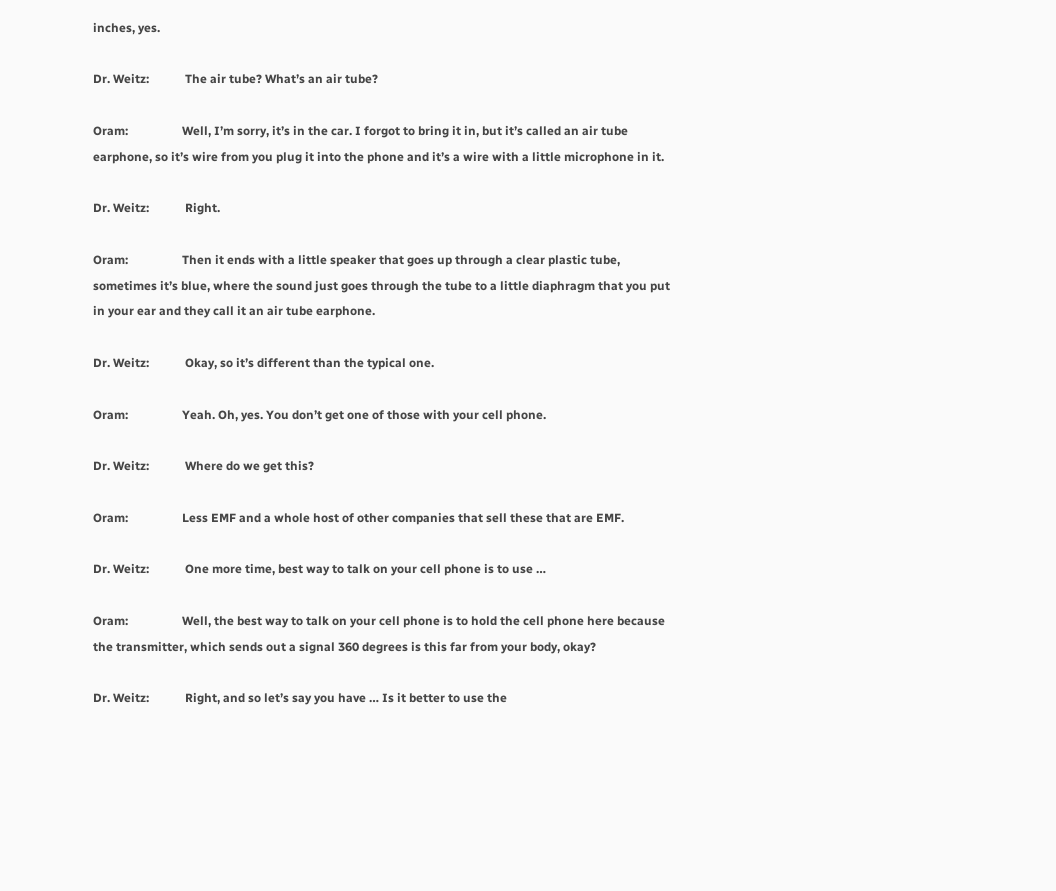inches, yes.

Dr. Weitz:            The air tube? What’s an air tube?

Oram:                  Well, I’m sorry, it’s in the car. I forgot to bring it in, but it’s called an air tube earphone, so it’s wire from you plug it into the phone and it’s a wire with a little microphone in it.

Dr. Weitz:            Right.

Oram:                  Then it ends with a little speaker that goes up through a clear plastic tube, sometimes it’s blue, where the sound just goes through the tube to a little diaphragm that you put in your ear and they call it an air tube earphone.

Dr. Weitz:            Okay, so it’s different than the typical one.

Oram:                  Yeah. Oh, yes. You don’t get one of those with your cell phone.

Dr. Weitz:            Where do we get this?

Oram:                  Less EMF and a whole host of other companies that sell these that are EMF.

Dr. Weitz:            One more time, best way to talk on your cell phone is to use …

Oram:                  Well, the best way to talk on your cell phone is to hold the cell phone here because the transmitter, which sends out a signal 360 degrees is this far from your body, okay?

Dr. Weitz:            Right, and so let’s say you have … Is it better to use the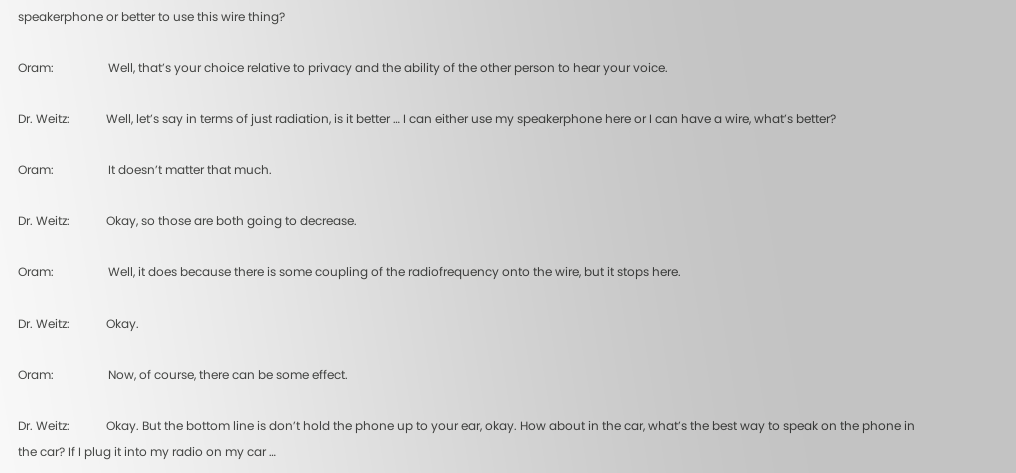speakerphone or better to use this wire thing?

Oram:                  Well, that’s your choice relative to privacy and the ability of the other person to hear your voice.

Dr. Weitz:            Well, let’s say in terms of just radiation, is it better … I can either use my speakerphone here or I can have a wire, what’s better?

Oram:                  It doesn’t matter that much.

Dr. Weitz:            Okay, so those are both going to decrease.

Oram:                  Well, it does because there is some coupling of the radiofrequency onto the wire, but it stops here.

Dr. Weitz:            Okay.

Oram:                  Now, of course, there can be some effect.

Dr. Weitz:            Okay. But the bottom line is don’t hold the phone up to your ear, okay. How about in the car, what’s the best way to speak on the phone in the car? If I plug it into my radio on my car …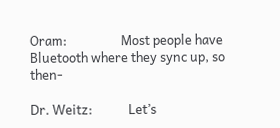Oram:                  Most people have Bluetooth where they sync up, so then-

Dr. Weitz:            Let’s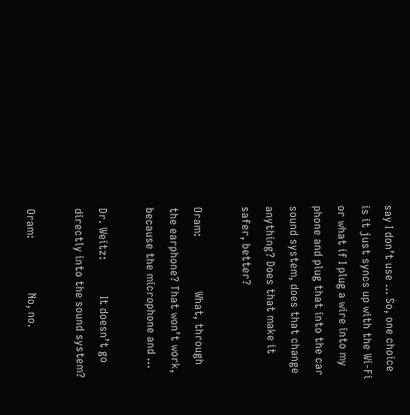say I don’t use … So, one choice is it just syncs up with the Wi-Fi or what if I plug a wire into my phone and plug that into the car sound system, does that change anything? Does that make it safer, better?

Oram:                  What, through the earphone? That won’t work, because the microphone and …

Dr. Weitz:            It doesn’t go directly into the sound system?

Oram:                  No, no.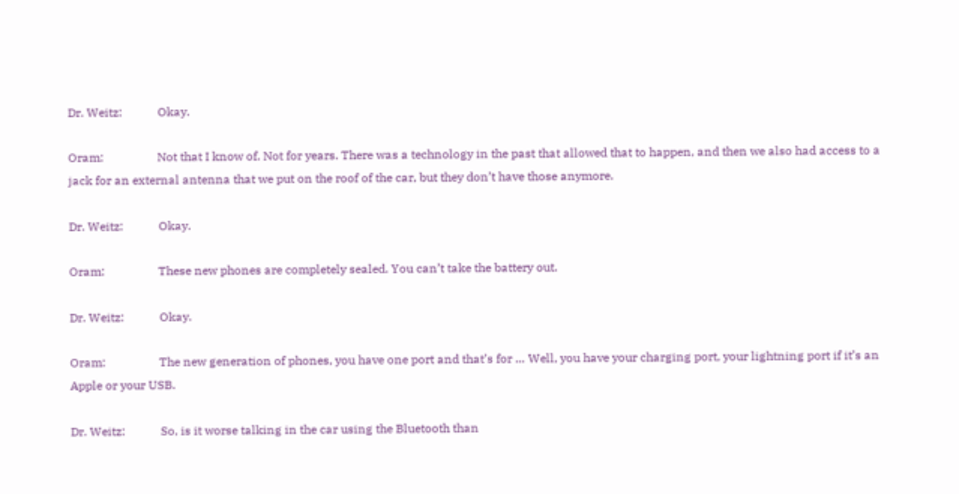Dr. Weitz:            Okay.

Oram:                  Not that I know of. Not for years. There was a technology in the past that allowed that to happen, and then we also had access to a jack for an external antenna that we put on the roof of the car, but they don’t have those anymore.

Dr. Weitz:            Okay.

Oram:                  These new phones are completely sealed. You can’t take the battery out.

Dr. Weitz:            Okay.

Oram:                  The new generation of phones, you have one port and that’s for … Well, you have your charging port, your lightning port if it’s an Apple or your USB.

Dr. Weitz:            So, is it worse talking in the car using the Bluetooth than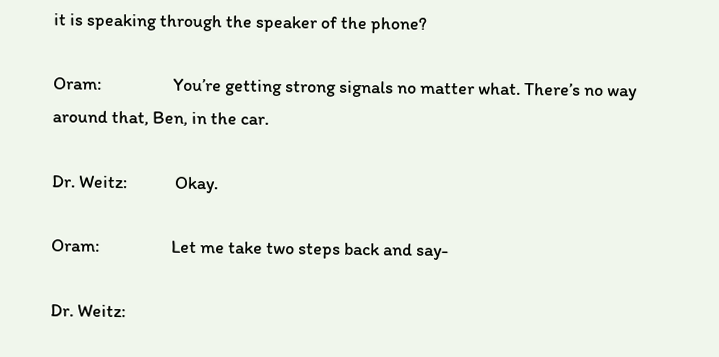it is speaking through the speaker of the phone?

Oram:                  You’re getting strong signals no matter what. There’s no way around that, Ben, in the car.

Dr. Weitz:            Okay.

Oram:                  Let me take two steps back and say-

Dr. Weitz: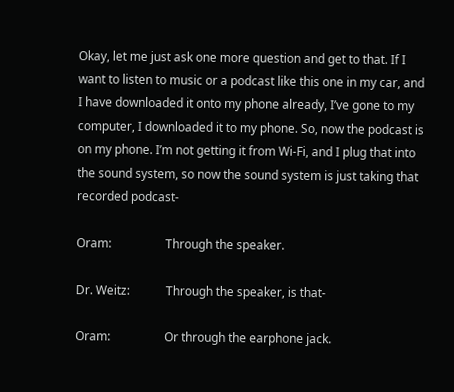Okay, let me just ask one more question and get to that. If I want to listen to music or a podcast like this one in my car, and I have downloaded it onto my phone already, I’ve gone to my computer, I downloaded it to my phone. So, now the podcast is on my phone. I’m not getting it from Wi-Fi, and I plug that into the sound system, so now the sound system is just taking that recorded podcast-

Oram:                  Through the speaker.

Dr. Weitz:            Through the speaker, is that-

Oram:                  Or through the earphone jack.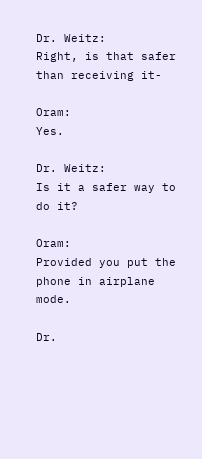Dr. Weitz:            Right, is that safer than receiving it-

Oram:                  Yes.

Dr. Weitz:            Is it a safer way to do it?

Oram:                  Provided you put the phone in airplane mode.

Dr.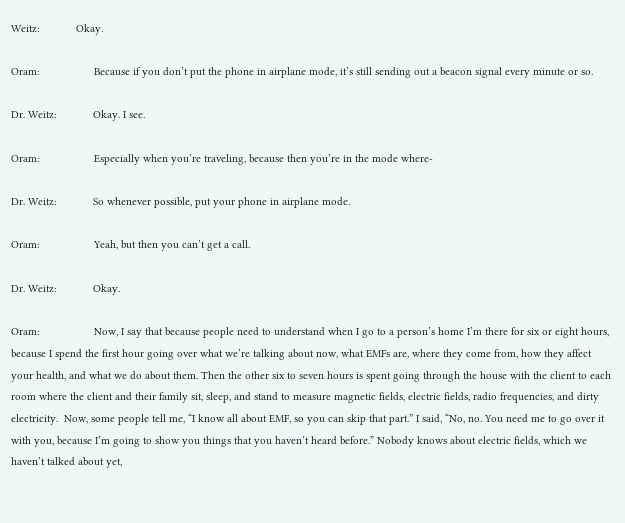Weitz:            Okay.

Oram:                  Because if you don’t put the phone in airplane mode, it’s still sending out a beacon signal every minute or so.

Dr. Weitz:            Okay. I see.

Oram:                  Especially when you’re traveling, because then you’re in the mode where-

Dr. Weitz:            So whenever possible, put your phone in airplane mode.

Oram:                  Yeah, but then you can’t get a call.

Dr. Weitz:            Okay.

Oram:                  Now, I say that because people need to understand when I go to a person’s home I’m there for six or eight hours, because I spend the first hour going over what we’re talking about now, what EMFs are, where they come from, how they affect your health, and what we do about them. Then the other six to seven hours is spent going through the house with the client to each room where the client and their family sit, sleep, and stand to measure magnetic fields, electric fields, radio frequencies, and dirty electricity.  Now, some people tell me, “I know all about EMF, so you can skip that part.” I said, “No, no. You need me to go over it with you, because I’m going to show you things that you haven’t heard before.” Nobody knows about electric fields, which we haven’t talked about yet,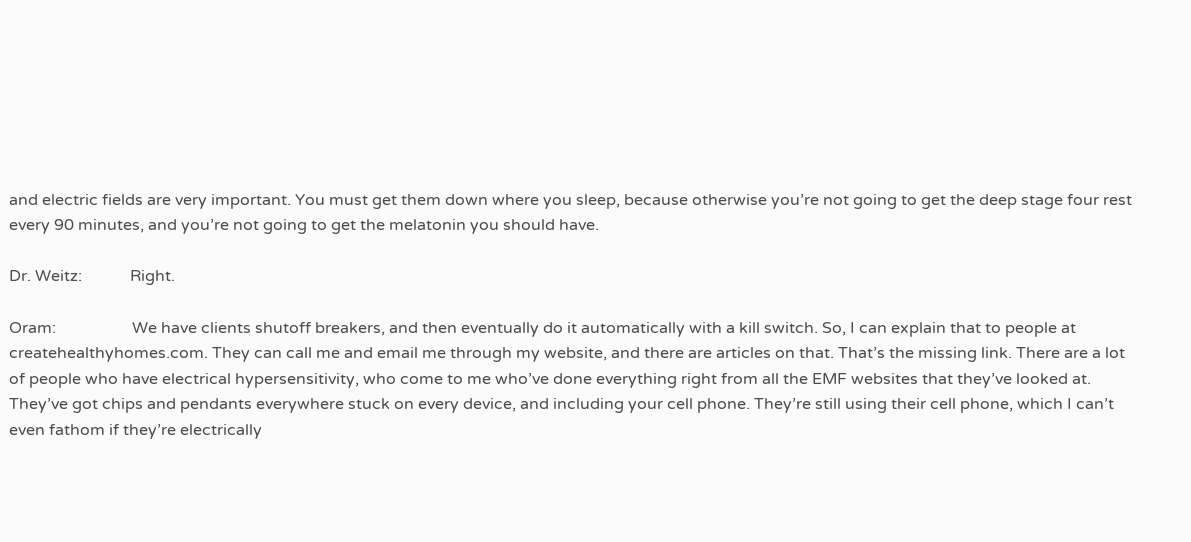and electric fields are very important. You must get them down where you sleep, because otherwise you’re not going to get the deep stage four rest every 90 minutes, and you’re not going to get the melatonin you should have.

Dr. Weitz:            Right.

Oram:                   We have clients shutoff breakers, and then eventually do it automatically with a kill switch. So, I can explain that to people at createhealthyhomes.com. They can call me and email me through my website, and there are articles on that. That’s the missing link. There are a lot of people who have electrical hypersensitivity, who come to me who’ve done everything right from all the EMF websites that they’ve looked at.  They’ve got chips and pendants everywhere stuck on every device, and including your cell phone. They’re still using their cell phone, which I can’t even fathom if they’re electrically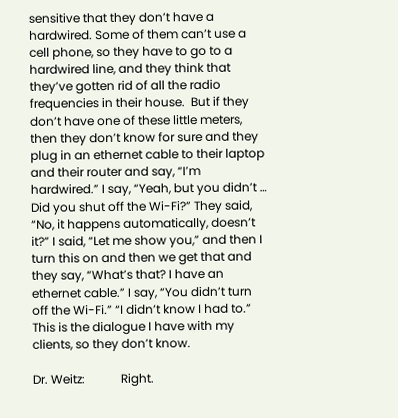sensitive that they don’t have a hardwired. Some of them can’t use a cell phone, so they have to go to a hardwired line, and they think that they’ve gotten rid of all the radio frequencies in their house.  But if they don’t have one of these little meters, then they don’t know for sure and they plug in an ethernet cable to their laptop and their router and say, “I’m hardwired.” I say, “Yeah, but you didn’t … Did you shut off the Wi-Fi?” They said, “No, it happens automatically, doesn’t it?” I said, “Let me show you,” and then I turn this on and then we get that and they say, “What’s that? I have an ethernet cable.” I say, “You didn’t turn off the Wi-Fi.” “I didn’t know I had to.” This is the dialogue I have with my clients, so they don’t know.

Dr. Weitz:            Right.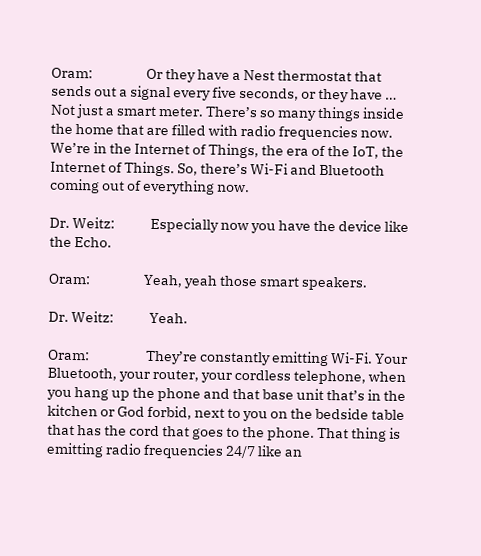Oram:                  Or they have a Nest thermostat that sends out a signal every five seconds, or they have … Not just a smart meter. There’s so many things inside the home that are filled with radio frequencies now. We’re in the Internet of Things, the era of the IoT, the Internet of Things. So, there’s Wi-Fi and Bluetooth coming out of everything now.

Dr. Weitz:            Especially now you have the device like the Echo.

Oram:                  Yeah, yeah those smart speakers.

Dr. Weitz:            Yeah.

Oram:                   They’re constantly emitting Wi-Fi. Your Bluetooth, your router, your cordless telephone, when you hang up the phone and that base unit that’s in the kitchen or God forbid, next to you on the bedside table that has the cord that goes to the phone. That thing is emitting radio frequencies 24/7 like an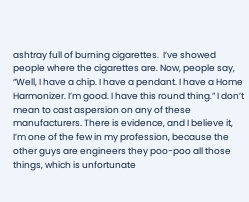ashtray full of burning cigarettes.  I’ve showed people where the cigarettes are. Now, people say, “Well, I have a chip. I have a pendant. I have a Home Harmonizer. I’m good. I have this round thing.” I don’t mean to cast aspersion on any of these manufacturers. There is evidence, and I believe it, I’m one of the few in my profession, because the other guys are engineers they poo-poo all those things, which is unfortunate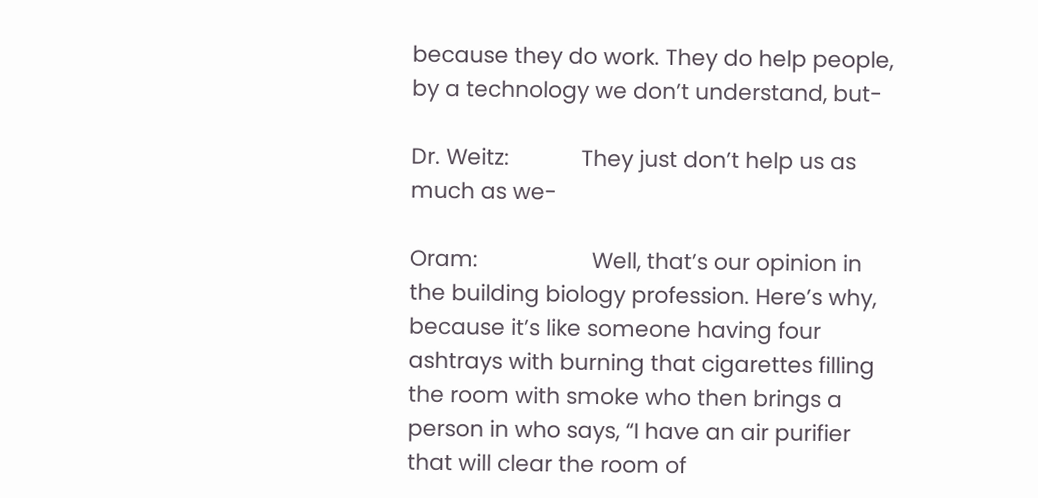because they do work. They do help people, by a technology we don’t understand, but-

Dr. Weitz:            They just don’t help us as much as we-

Oram:                   Well, that’s our opinion in the building biology profession. Here’s why, because it’s like someone having four ashtrays with burning that cigarettes filling the room with smoke who then brings a person in who says, “I have an air purifier that will clear the room of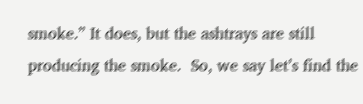smoke.” It does, but the ashtrays are still producing the smoke.  So, we say let’s find the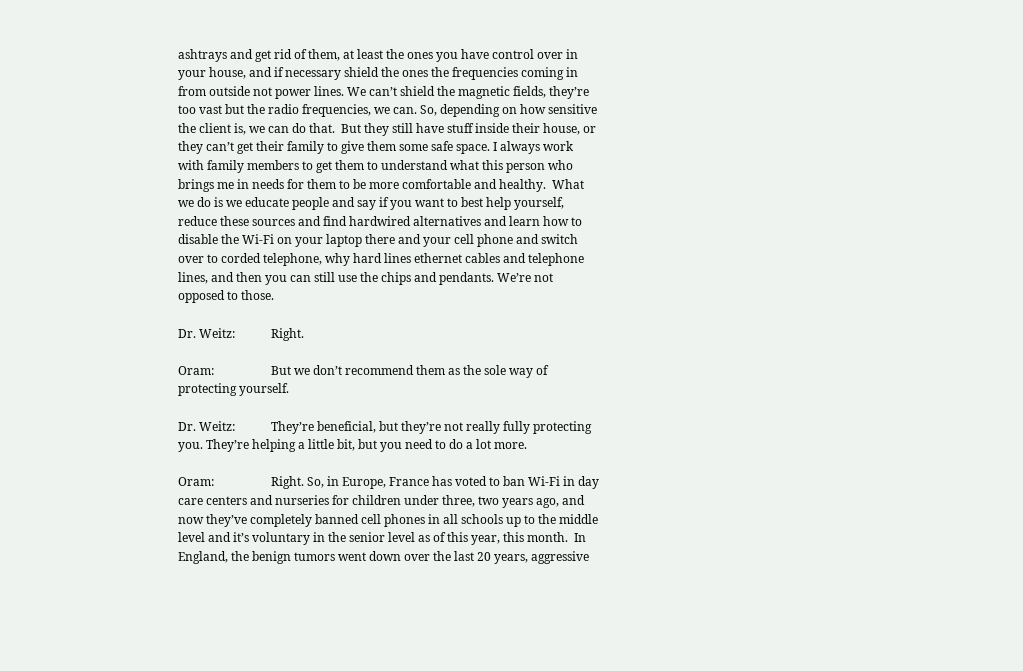ashtrays and get rid of them, at least the ones you have control over in your house, and if necessary shield the ones the frequencies coming in from outside not power lines. We can’t shield the magnetic fields, they’re too vast but the radio frequencies, we can. So, depending on how sensitive the client is, we can do that.  But they still have stuff inside their house, or they can’t get their family to give them some safe space. I always work with family members to get them to understand what this person who brings me in needs for them to be more comfortable and healthy.  What we do is we educate people and say if you want to best help yourself, reduce these sources and find hardwired alternatives and learn how to disable the Wi-Fi on your laptop there and your cell phone and switch over to corded telephone, why hard lines ethernet cables and telephone lines, and then you can still use the chips and pendants. We’re not opposed to those.

Dr. Weitz:            Right.

Oram:                   But we don’t recommend them as the sole way of protecting yourself.

Dr. Weitz:            They’re beneficial, but they’re not really fully protecting you. They’re helping a little bit, but you need to do a lot more.

Oram:                   Right. So, in Europe, France has voted to ban Wi-Fi in day care centers and nurseries for children under three, two years ago, and now they’ve completely banned cell phones in all schools up to the middle level and it’s voluntary in the senior level as of this year, this month.  In England, the benign tumors went down over the last 20 years, aggressive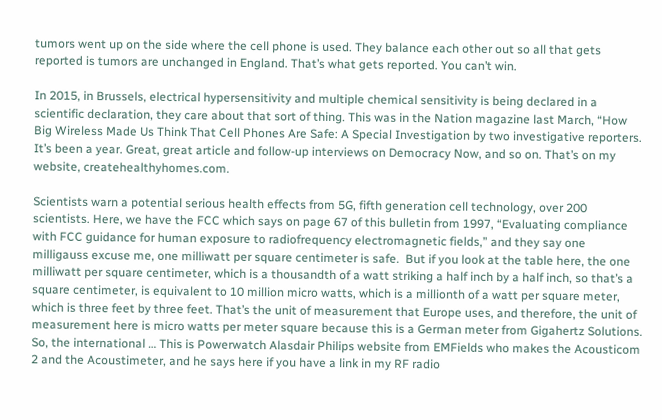tumors went up on the side where the cell phone is used. They balance each other out so all that gets reported is tumors are unchanged in England. That’s what gets reported. You can’t win.

In 2015, in Brussels, electrical hypersensitivity and multiple chemical sensitivity is being declared in a scientific declaration, they care about that sort of thing. This was in the Nation magazine last March, “How Big Wireless Made Us Think That Cell Phones Are Safe: A Special Investigation by two investigative reporters. It’s been a year. Great, great article and follow-up interviews on Democracy Now, and so on. That’s on my website, createhealthyhomes.com.

Scientists warn a potential serious health effects from 5G, fifth generation cell technology, over 200 scientists. Here, we have the FCC which says on page 67 of this bulletin from 1997, “Evaluating compliance with FCC guidance for human exposure to radiofrequency electromagnetic fields,” and they say one milligauss excuse me, one milliwatt per square centimeter is safe.  But if you look at the table here, the one milliwatt per square centimeter, which is a thousandth of a watt striking a half inch by a half inch, so that’s a square centimeter, is equivalent to 10 million micro watts, which is a millionth of a watt per square meter, which is three feet by three feet. That’s the unit of measurement that Europe uses, and therefore, the unit of measurement here is micro watts per meter square because this is a German meter from Gigahertz Solutions.  So, the international … This is Powerwatch Alasdair Philips website from EMFields who makes the Acousticom 2 and the Acoustimeter, and he says here if you have a link in my RF radio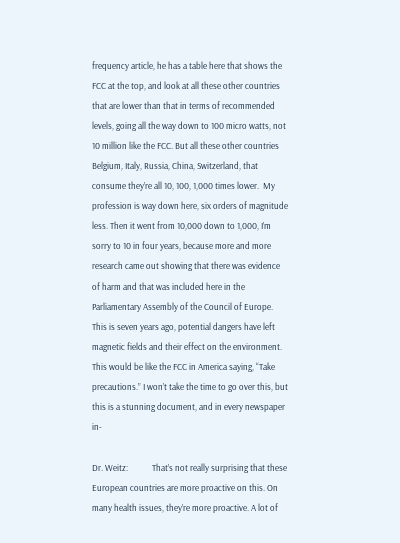frequency article, he has a table here that shows the FCC at the top, and look at all these other countries that are lower than that in terms of recommended levels, going all the way down to 100 micro watts, not 10 million like the FCC. But all these other countries Belgium, Italy, Russia, China, Switzerland, that consume they’re all 10, 100, 1,000 times lower.  My profession is way down here, six orders of magnitude less. Then it went from 10,000 down to 1,000, I’m sorry to 10 in four years, because more and more research came out showing that there was evidence of harm and that was included here in the Parliamentary Assembly of the Council of Europe. This is seven years ago, potential dangers have left magnetic fields and their effect on the environment. This would be like the FCC in America saying, “Take precautions.” I won’t take the time to go over this, but this is a stunning document, and in every newspaper in-

Dr. Weitz:            That’s not really surprising that these European countries are more proactive on this. On many health issues, they’re more proactive. A lot of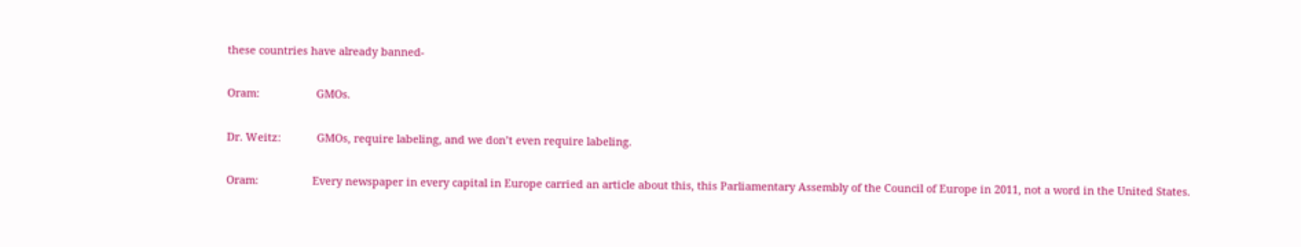these countries have already banned-

Oram:                   GMOs.

Dr. Weitz:            GMOs, require labeling, and we don’t even require labeling.

Oram:                  Every newspaper in every capital in Europe carried an article about this, this Parliamentary Assembly of the Council of Europe in 2011, not a word in the United States.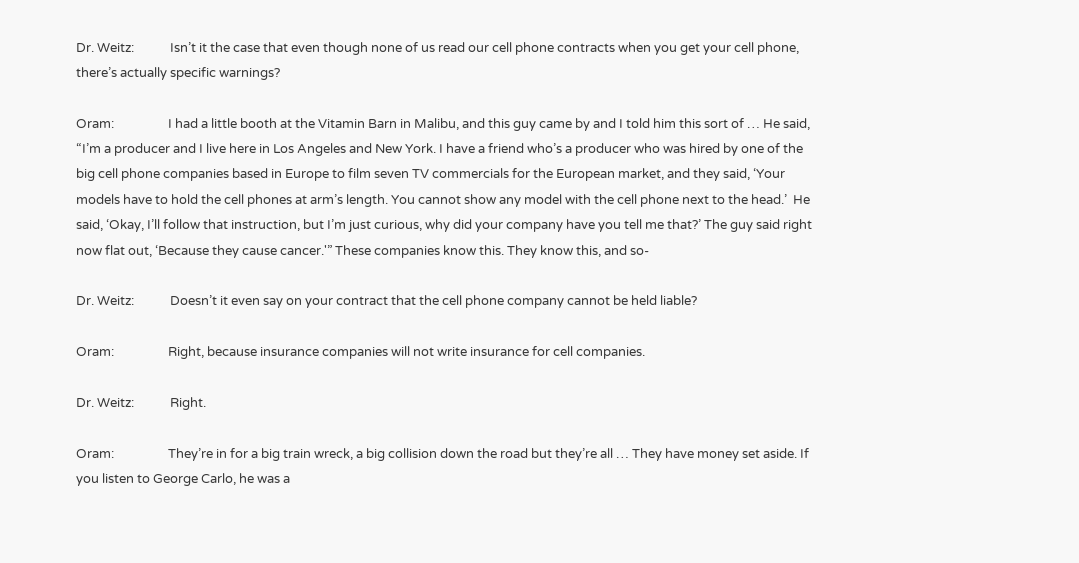Dr. Weitz:            Isn’t it the case that even though none of us read our cell phone contracts when you get your cell phone, there’s actually specific warnings?

Oram:                  I had a little booth at the Vitamin Barn in Malibu, and this guy came by and I told him this sort of … He said, “I’m a producer and I live here in Los Angeles and New York. I have a friend who’s a producer who was hired by one of the big cell phone companies based in Europe to film seven TV commercials for the European market, and they said, ‘Your models have to hold the cell phones at arm’s length. You cannot show any model with the cell phone next to the head.’  He said, ‘Okay, I’ll follow that instruction, but I’m just curious, why did your company have you tell me that?’ The guy said right now flat out, ‘Because they cause cancer.'” These companies know this. They know this, and so-

Dr. Weitz:            Doesn’t it even say on your contract that the cell phone company cannot be held liable?

Oram:                  Right, because insurance companies will not write insurance for cell companies.

Dr. Weitz:            Right.

Oram:                  They’re in for a big train wreck, a big collision down the road but they’re all … They have money set aside. If you listen to George Carlo, he was a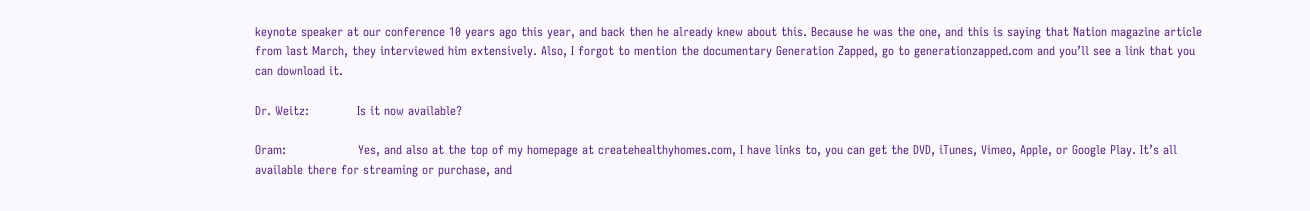keynote speaker at our conference 10 years ago this year, and back then he already knew about this. Because he was the one, and this is saying that Nation magazine article from last March, they interviewed him extensively. Also, I forgot to mention the documentary Generation Zapped, go to generationzapped.com and you’ll see a link that you can download it.

Dr. Weitz:            Is it now available?

Oram:                  Yes, and also at the top of my homepage at createhealthyhomes.com, I have links to, you can get the DVD, iTunes, Vimeo, Apple, or Google Play. It’s all available there for streaming or purchase, and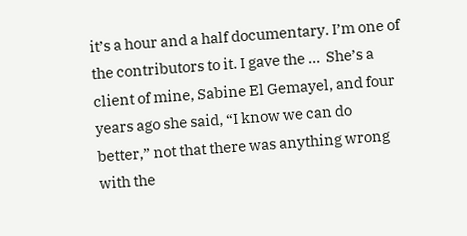it’s a hour and a half documentary. I’m one of the contributors to it. I gave the …  She’s a client of mine, Sabine El Gemayel, and four years ago she said, “I know we can do better,” not that there was anything wrong with the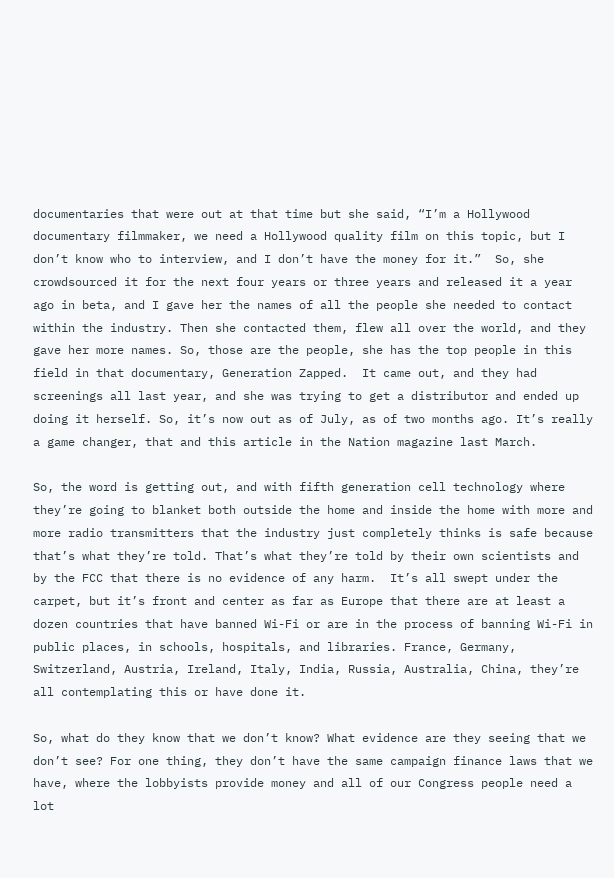documentaries that were out at that time but she said, “I’m a Hollywood documentary filmmaker, we need a Hollywood quality film on this topic, but I don’t know who to interview, and I don’t have the money for it.”  So, she crowdsourced it for the next four years or three years and released it a year ago in beta, and I gave her the names of all the people she needed to contact within the industry. Then she contacted them, flew all over the world, and they gave her more names. So, those are the people, she has the top people in this field in that documentary, Generation Zapped.  It came out, and they had screenings all last year, and she was trying to get a distributor and ended up doing it herself. So, it’s now out as of July, as of two months ago. It’s really a game changer, that and this article in the Nation magazine last March.

So, the word is getting out, and with fifth generation cell technology where they’re going to blanket both outside the home and inside the home with more and more radio transmitters that the industry just completely thinks is safe because that’s what they’re told. That’s what they’re told by their own scientists and by the FCC that there is no evidence of any harm.  It’s all swept under the carpet, but it’s front and center as far as Europe that there are at least a dozen countries that have banned Wi-Fi or are in the process of banning Wi-Fi in public places, in schools, hospitals, and libraries. France, Germany, Switzerland, Austria, Ireland, Italy, India, Russia, Australia, China, they’re all contemplating this or have done it.

So, what do they know that we don’t know? What evidence are they seeing that we don’t see? For one thing, they don’t have the same campaign finance laws that we have, where the lobbyists provide money and all of our Congress people need a lot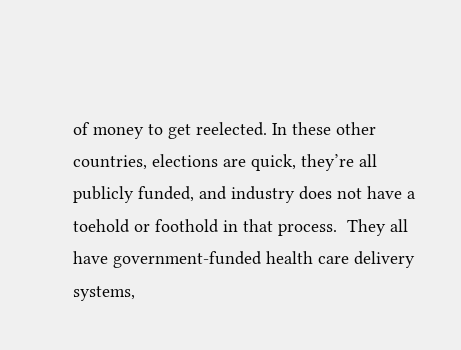of money to get reelected. In these other countries, elections are quick, they’re all publicly funded, and industry does not have a toehold or foothold in that process.  They all have government-funded health care delivery systems,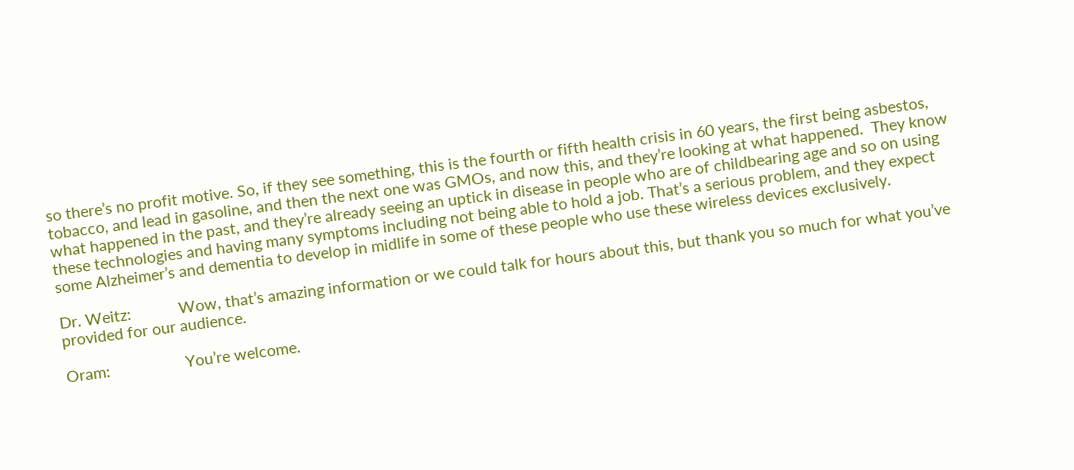so there’s no profit motive. So, if they see something, this is the fourth or fifth health crisis in 60 years, the first being asbestos, tobacco, and lead in gasoline, and then the next one was GMOs, and now this, and they’re looking at what happened.  They know what happened in the past, and they’re already seeing an uptick in disease in people who are of childbearing age and so on using these technologies and having many symptoms including not being able to hold a job. That’s a serious problem, and they expect some Alzheimer’s and dementia to develop in midlife in some of these people who use these wireless devices exclusively.

Dr. Weitz:            Wow, that’s amazing information or we could talk for hours about this, but thank you so much for what you’ve provided for our audience.

Oram:                   You’re welcome.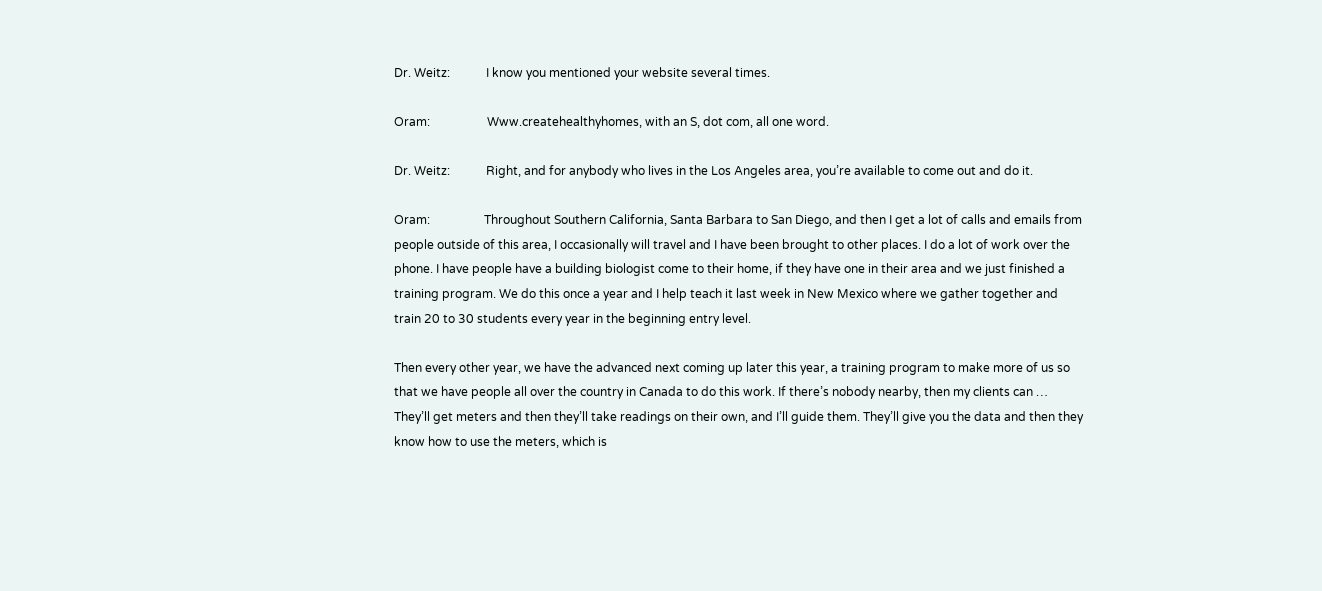Dr. Weitz:            I know you mentioned your website several times.

Oram:                   Www.createhealthyhomes, with an S, dot com, all one word.

Dr. Weitz:            Right, and for anybody who lives in the Los Angeles area, you’re available to come out and do it.

Oram:                  Throughout Southern California, Santa Barbara to San Diego, and then I get a lot of calls and emails from people outside of this area, I occasionally will travel and I have been brought to other places. I do a lot of work over the phone. I have people have a building biologist come to their home, if they have one in their area and we just finished a training program. We do this once a year and I help teach it last week in New Mexico where we gather together and train 20 to 30 students every year in the beginning entry level.

Then every other year, we have the advanced next coming up later this year, a training program to make more of us so that we have people all over the country in Canada to do this work. If there’s nobody nearby, then my clients can … They’ll get meters and then they’ll take readings on their own, and I’ll guide them. They’ll give you the data and then they know how to use the meters, which is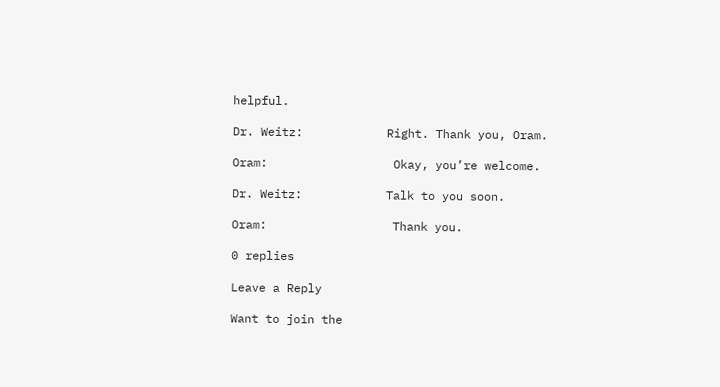helpful.

Dr. Weitz:            Right. Thank you, Oram.

Oram:                  Okay, you’re welcome.

Dr. Weitz:            Talk to you soon.

Oram:                  Thank you.

0 replies

Leave a Reply

Want to join the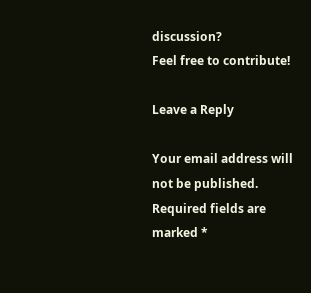discussion?
Feel free to contribute!

Leave a Reply

Your email address will not be published. Required fields are marked *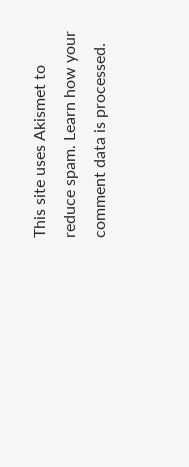This site uses Akismet to reduce spam. Learn how your comment data is processed.